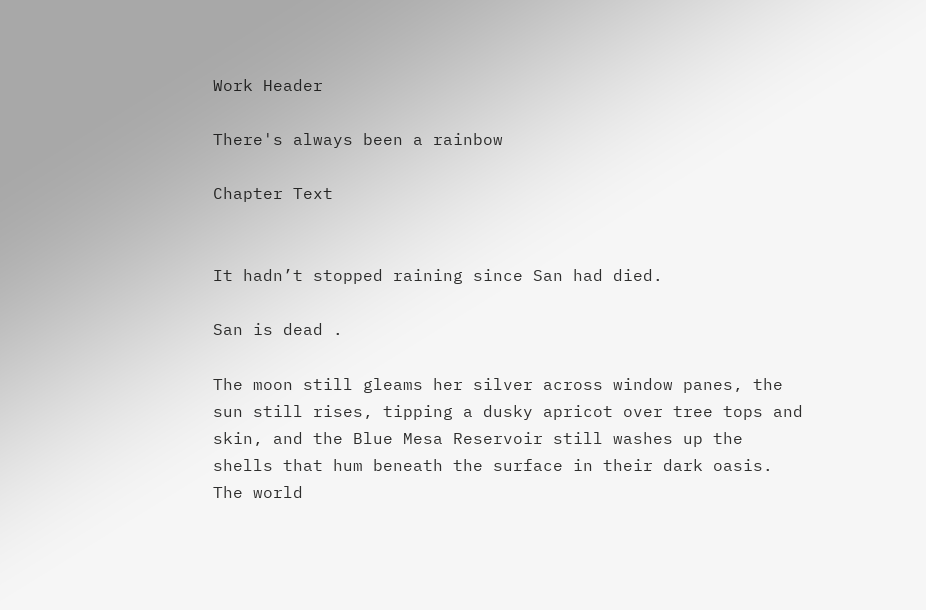Work Header

There's always been a rainbow

Chapter Text


It hadn’t stopped raining since San had died.

San is dead .

The moon still gleams her silver across window panes, the sun still rises, tipping a dusky apricot over tree tops and skin, and the Blue Mesa Reservoir still washes up the shells that hum beneath the surface in their dark oasis. The world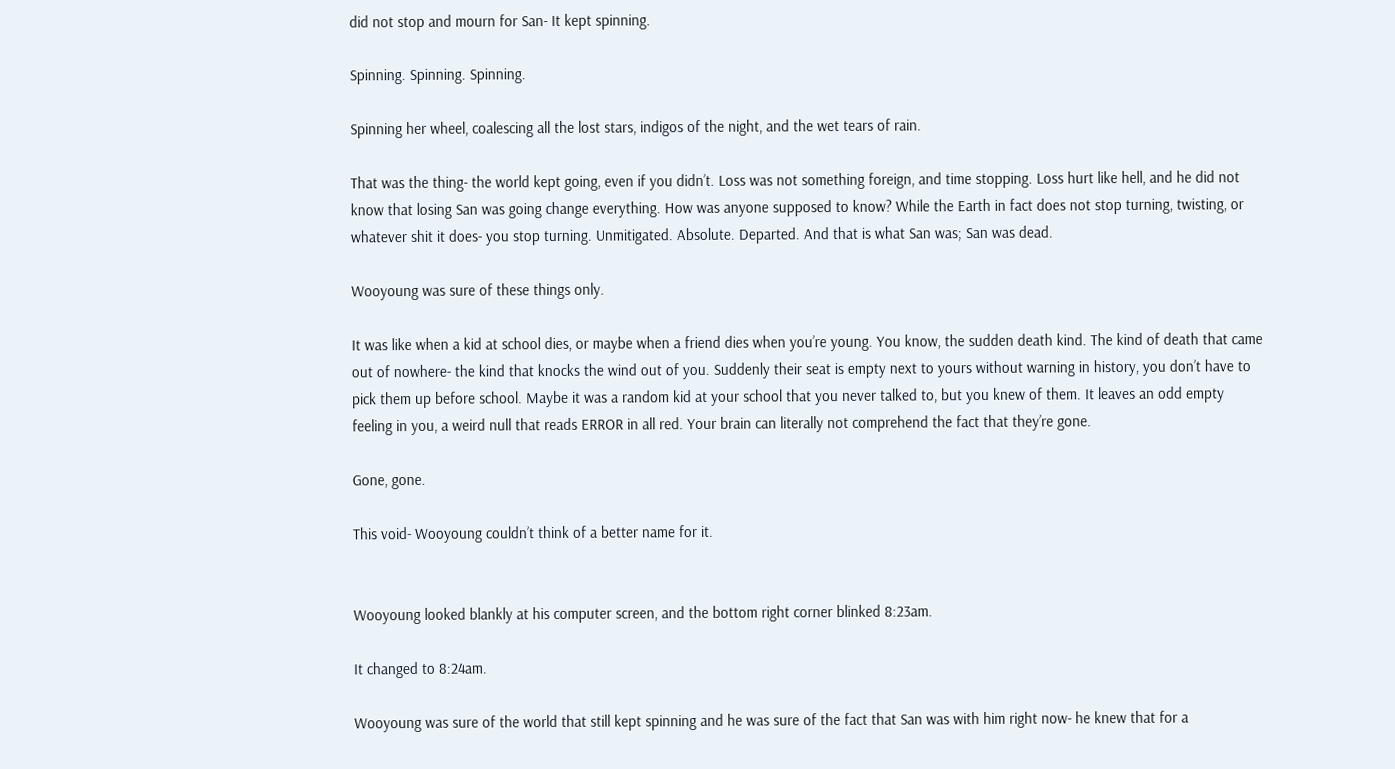did not stop and mourn for San- It kept spinning.

Spinning. Spinning. Spinning.

Spinning her wheel, coalescing all the lost stars, indigos of the night, and the wet tears of rain.

That was the thing- the world kept going, even if you didn’t. Loss was not something foreign, and time stopping. Loss hurt like hell, and he did not know that losing San was going change everything. How was anyone supposed to know? While the Earth in fact does not stop turning, twisting, or whatever shit it does- you stop turning. Unmitigated. Absolute. Departed. And that is what San was; San was dead.

Wooyoung was sure of these things only.

It was like when a kid at school dies, or maybe when a friend dies when you’re young. You know, the sudden death kind. The kind of death that came out of nowhere- the kind that knocks the wind out of you. Suddenly their seat is empty next to yours without warning in history, you don’t have to pick them up before school. Maybe it was a random kid at your school that you never talked to, but you knew of them. It leaves an odd empty feeling in you, a weird null that reads ERROR in all red. Your brain can literally not comprehend the fact that they’re gone.

Gone, gone.

This void- Wooyoung couldn’t think of a better name for it.


Wooyoung looked blankly at his computer screen, and the bottom right corner blinked 8:23am.

It changed to 8:24am.

Wooyoung was sure of the world that still kept spinning and he was sure of the fact that San was with him right now- he knew that for a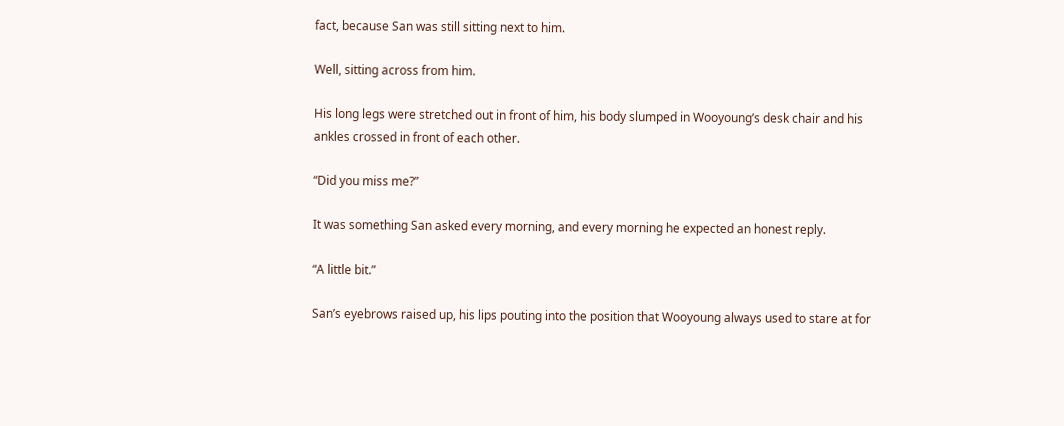fact, because San was still sitting next to him.

Well, sitting across from him.

His long legs were stretched out in front of him, his body slumped in Wooyoung’s desk chair and his ankles crossed in front of each other.

“Did you miss me?”

It was something San asked every morning, and every morning he expected an honest reply.

“A little bit.”

San’s eyebrows raised up, his lips pouting into the position that Wooyoung always used to stare at for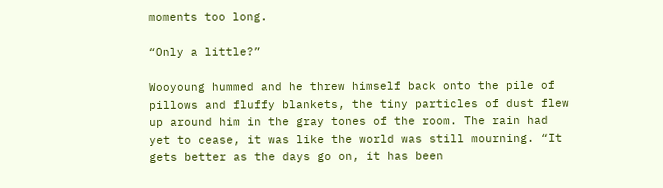moments too long.

“Only a little?”

Wooyoung hummed and he threw himself back onto the pile of pillows and fluffy blankets, the tiny particles of dust flew up around him in the gray tones of the room. The rain had yet to cease, it was like the world was still mourning. “It gets better as the days go on, it has been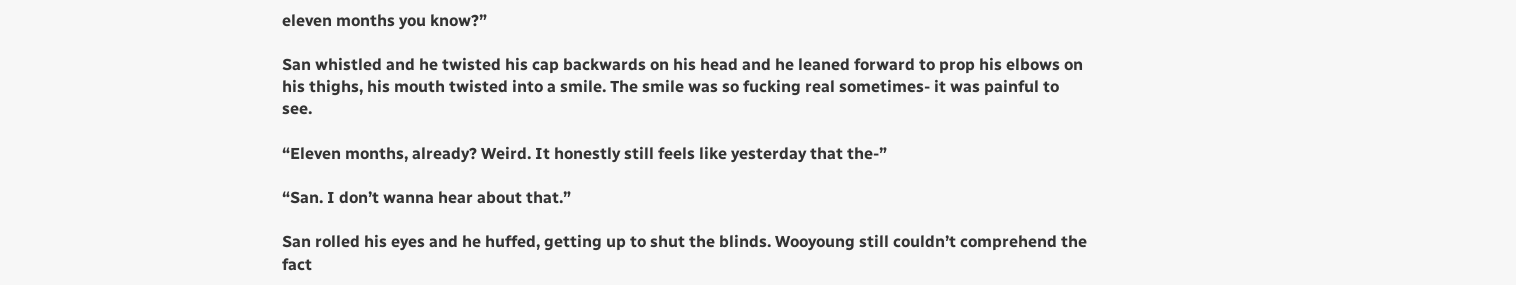eleven months you know?”

San whistled and he twisted his cap backwards on his head and he leaned forward to prop his elbows on his thighs, his mouth twisted into a smile. The smile was so fucking real sometimes- it was painful to see.

“Eleven months, already? Weird. It honestly still feels like yesterday that the-”

“San. I don’t wanna hear about that.”

San rolled his eyes and he huffed, getting up to shut the blinds. Wooyoung still couldn’t comprehend the fact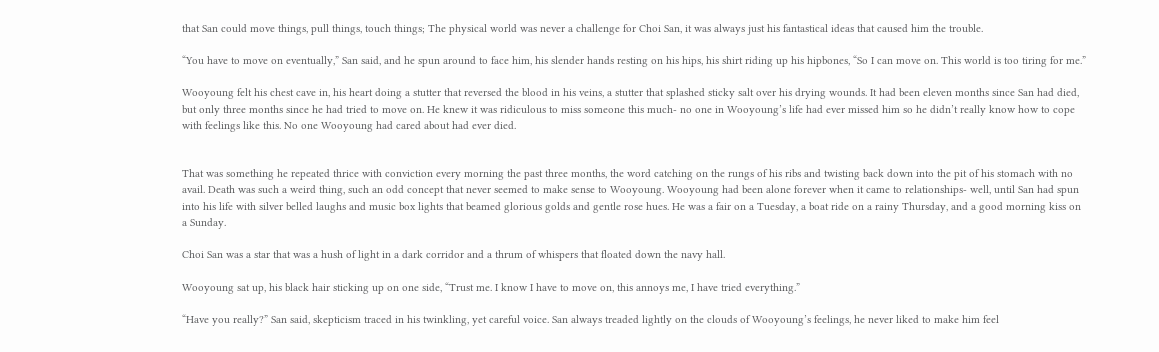that San could move things, pull things, touch things; The physical world was never a challenge for Choi San, it was always just his fantastical ideas that caused him the trouble.

“You have to move on eventually,” San said, and he spun around to face him, his slender hands resting on his hips, his shirt riding up his hipbones, “So I can move on. This world is too tiring for me.”

Wooyoung felt his chest cave in, his heart doing a stutter that reversed the blood in his veins, a stutter that splashed sticky salt over his drying wounds. It had been eleven months since San had died, but only three months since he had tried to move on. He knew it was ridiculous to miss someone this much- no one in Wooyoung’s life had ever missed him so he didn’t really know how to cope with feelings like this. No one Wooyoung had cared about had ever died.


That was something he repeated thrice with conviction every morning the past three months, the word catching on the rungs of his ribs and twisting back down into the pit of his stomach with no avail. Death was such a weird thing, such an odd concept that never seemed to make sense to Wooyoung. Wooyoung had been alone forever when it came to relationships- well, until San had spun into his life with silver belled laughs and music box lights that beamed glorious golds and gentle rose hues. He was a fair on a Tuesday, a boat ride on a rainy Thursday, and a good morning kiss on a Sunday.

Choi San was a star that was a hush of light in a dark corridor and a thrum of whispers that floated down the navy hall.

Wooyoung sat up, his black hair sticking up on one side, “Trust me. I know I have to move on, this annoys me, I have tried everything.”

“Have you really?” San said, skepticism traced in his twinkling, yet careful voice. San always treaded lightly on the clouds of Wooyoung’s feelings, he never liked to make him feel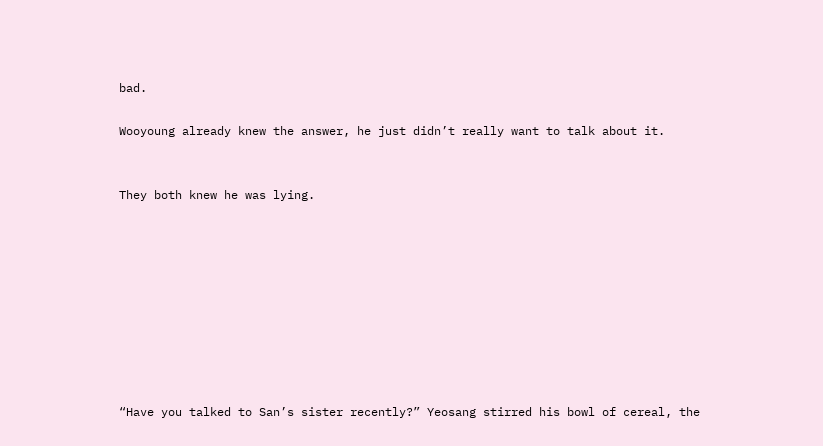bad.

Wooyoung already knew the answer, he just didn’t really want to talk about it.


They both knew he was lying.









“Have you talked to San’s sister recently?” Yeosang stirred his bowl of cereal, the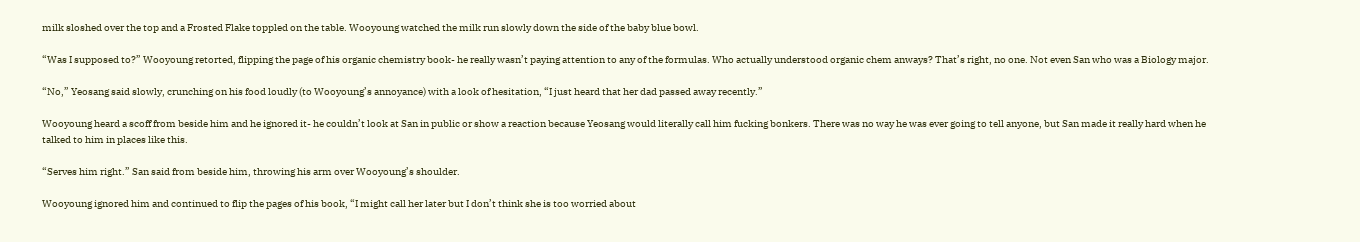milk sloshed over the top and a Frosted Flake toppled on the table. Wooyoung watched the milk run slowly down the side of the baby blue bowl.

“Was I supposed to?” Wooyoung retorted, flipping the page of his organic chemistry book- he really wasn’t paying attention to any of the formulas. Who actually understood organic chem anways? That’s right, no one. Not even San who was a Biology major.

“No,” Yeosang said slowly, crunching on his food loudly (to Wooyoung’s annoyance) with a look of hesitation, “I just heard that her dad passed away recently.”

Wooyoung heard a scoff from beside him and he ignored it- he couldn’t look at San in public or show a reaction because Yeosang would literally call him fucking bonkers. There was no way he was ever going to tell anyone, but San made it really hard when he talked to him in places like this.

“Serves him right.” San said from beside him, throwing his arm over Wooyoung’s shoulder.

Wooyoung ignored him and continued to flip the pages of his book, “I might call her later but I don’t think she is too worried about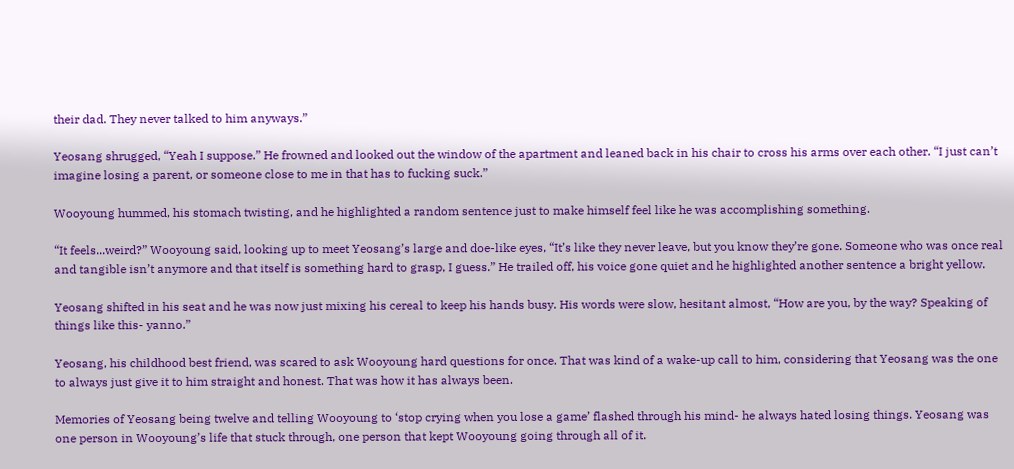their dad. They never talked to him anyways.”

Yeosang shrugged, “Yeah I suppose.” He frowned and looked out the window of the apartment and leaned back in his chair to cross his arms over each other. “I just can’t imagine losing a parent, or someone close to me in that has to fucking suck.”

Wooyoung hummed, his stomach twisting, and he highlighted a random sentence just to make himself feel like he was accomplishing something.

“It feels...weird?” Wooyoung said, looking up to meet Yeosang’s large and doe-like eyes, “It’s like they never leave, but you know they’re gone. Someone who was once real and tangible isn’t anymore and that itself is something hard to grasp, I guess.” He trailed off, his voice gone quiet and he highlighted another sentence a bright yellow.

Yeosang shifted in his seat and he was now just mixing his cereal to keep his hands busy. His words were slow, hesitant almost, “How are you, by the way? Speaking of things like this- yanno.”

Yeosang, his childhood best friend, was scared to ask Wooyoung hard questions for once. That was kind of a wake-up call to him, considering that Yeosang was the one to always just give it to him straight and honest. That was how it has always been.

Memories of Yeosang being twelve and telling Wooyoung to ‘stop crying when you lose a game’ flashed through his mind- he always hated losing things. Yeosang was one person in Wooyoung’s life that stuck through, one person that kept Wooyoung going through all of it.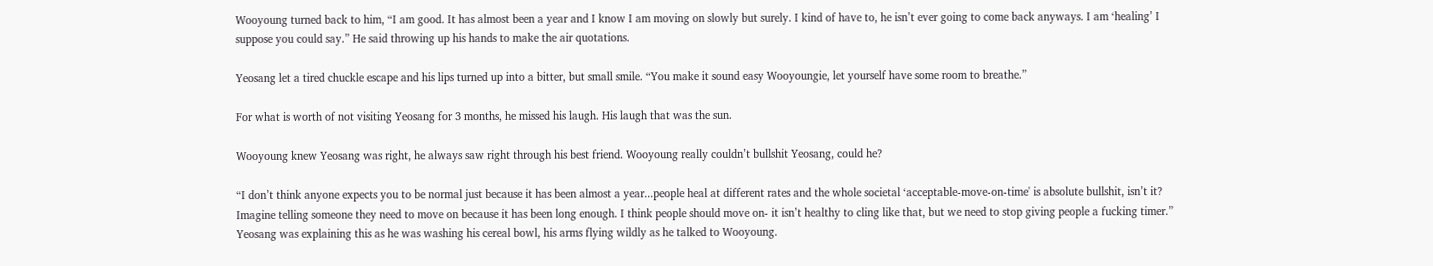Wooyoung turned back to him, “I am good. It has almost been a year and I know I am moving on slowly but surely. I kind of have to, he isn’t ever going to come back anyways. I am ‘healing’ I suppose you could say.” He said throwing up his hands to make the air quotations.

Yeosang let a tired chuckle escape and his lips turned up into a bitter, but small smile. “You make it sound easy Wooyoungie, let yourself have some room to breathe.”

For what is worth of not visiting Yeosang for 3 months, he missed his laugh. His laugh that was the sun.

Wooyoung knew Yeosang was right, he always saw right through his best friend. Wooyoung really couldn’t bullshit Yeosang, could he?

“I don’t think anyone expects you to be normal just because it has been almost a year...people heal at different rates and the whole societal ‘acceptable-move-on-time' is absolute bullshit, isn’t it? Imagine telling someone they need to move on because it has been long enough. I think people should move on- it isn’t healthy to cling like that, but we need to stop giving people a fucking timer.” Yeosang was explaining this as he was washing his cereal bowl, his arms flying wildly as he talked to Wooyoung.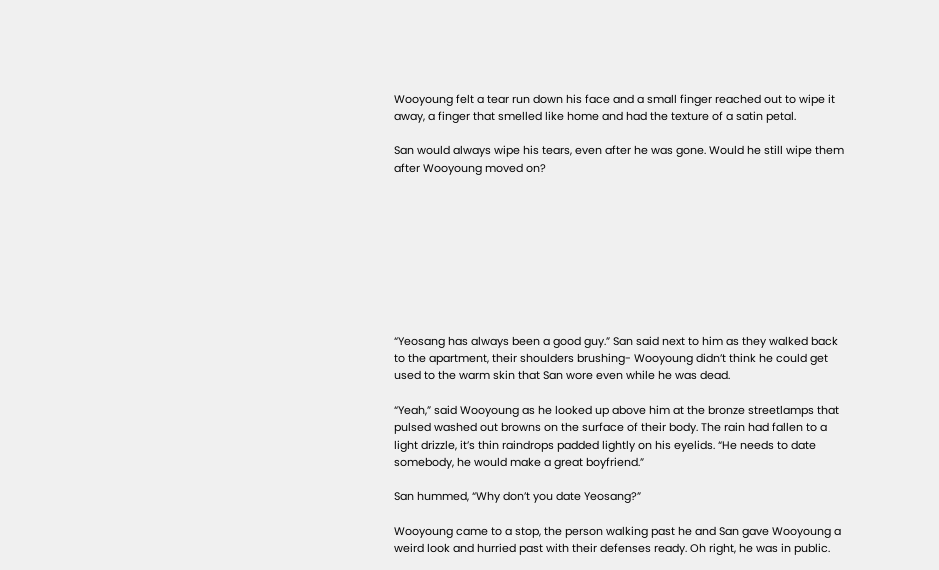Wooyoung felt a tear run down his face and a small finger reached out to wipe it away, a finger that smelled like home and had the texture of a satin petal.

San would always wipe his tears, even after he was gone. Would he still wipe them after Wooyoung moved on?









“Yeosang has always been a good guy.” San said next to him as they walked back to the apartment, their shoulders brushing- Wooyoung didn’t think he could get used to the warm skin that San wore even while he was dead.

“Yeah,” said Wooyoung as he looked up above him at the bronze streetlamps that pulsed washed out browns on the surface of their body. The rain had fallen to a light drizzle, it’s thin raindrops padded lightly on his eyelids. “He needs to date somebody, he would make a great boyfriend.”

San hummed, “Why don’t you date Yeosang?”

Wooyoung came to a stop, the person walking past he and San gave Wooyoung a weird look and hurried past with their defenses ready. Oh right, he was in public.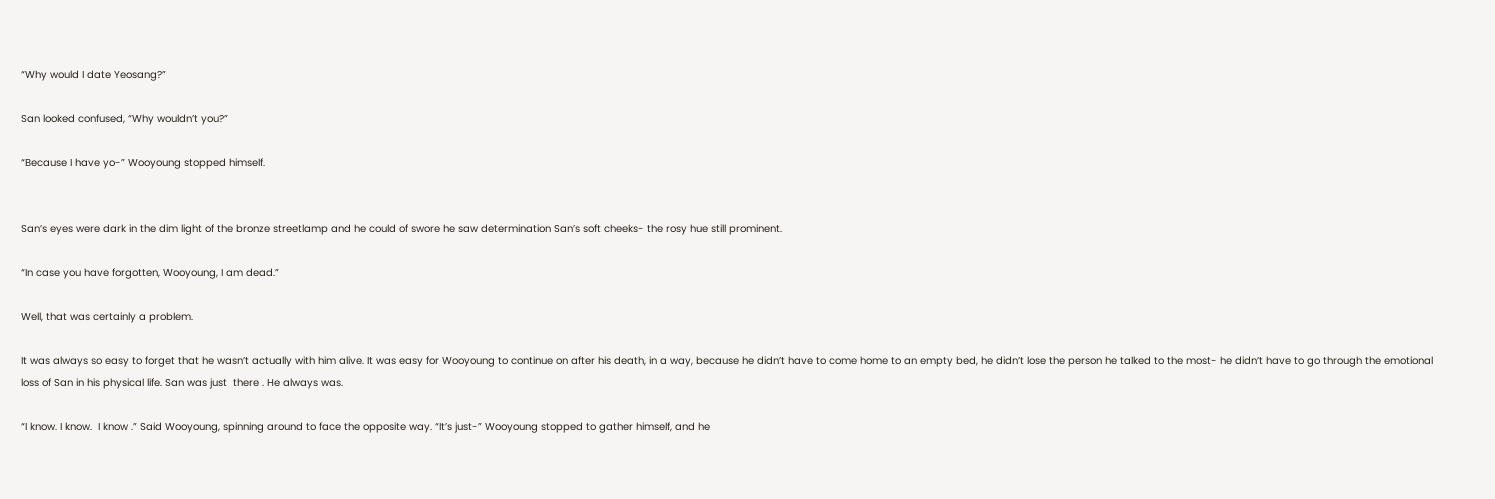“Why would I date Yeosang?”

San looked confused, “Why wouldn’t you?”

“Because I have yo-” Wooyoung stopped himself.


San’s eyes were dark in the dim light of the bronze streetlamp and he could of swore he saw determination San’s soft cheeks- the rosy hue still prominent.

“In case you have forgotten, Wooyoung, I am dead.”

Well, that was certainly a problem.

It was always so easy to forget that he wasn’t actually with him alive. It was easy for Wooyoung to continue on after his death, in a way, because he didn’t have to come home to an empty bed, he didn’t lose the person he talked to the most- he didn’t have to go through the emotional loss of San in his physical life. San was just  there . He always was.

“I know. I know.  I know .” Said Wooyoung, spinning around to face the opposite way. “It’s just-” Wooyoung stopped to gather himself, and he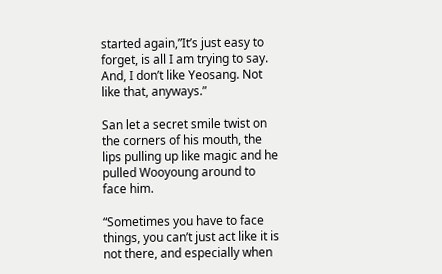started again,”It’s just easy to forget, is all I am trying to say. And, I don’t like Yeosang. Not like that, anyways.”

San let a secret smile twist on the corners of his mouth, the lips pulling up like magic and he pulled Wooyoung around to face him.

“Sometimes you have to face things, you can’t just act like it is not there, and especially when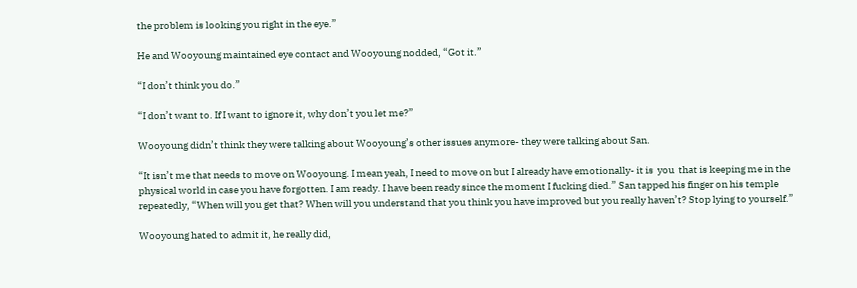the problem is looking you right in the eye.”

He and Wooyoung maintained eye contact and Wooyoung nodded, “Got it.”

“I don’t think you do.”

“I don’t want to. If I want to ignore it, why don’t you let me?”

Wooyoung didn’t think they were talking about Wooyoung’s other issues anymore- they were talking about San.

“It isn’t me that needs to move on Wooyoung. I mean yeah, I need to move on but I already have emotionally- it is  you  that is keeping me in the physical world in case you have forgotten. I am ready. I have been ready since the moment I fucking died.” San tapped his finger on his temple repeatedly, “When will you get that? When will you understand that you think you have improved but you really haven’t? Stop lying to yourself.”

Wooyoung hated to admit it, he really did,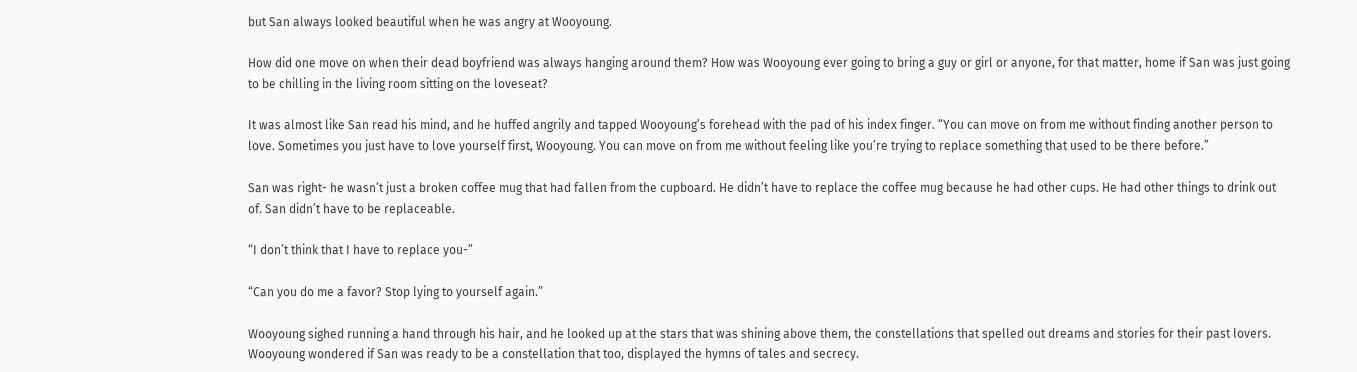but San always looked beautiful when he was angry at Wooyoung.

How did one move on when their dead boyfriend was always hanging around them? How was Wooyoung ever going to bring a guy or girl or anyone, for that matter, home if San was just going to be chilling in the living room sitting on the loveseat?

It was almost like San read his mind, and he huffed angrily and tapped Wooyoung’s forehead with the pad of his index finger. “You can move on from me without finding another person to love. Sometimes you just have to love yourself first, Wooyoung. You can move on from me without feeling like you’re trying to replace something that used to be there before.”

San was right- he wasn’t just a broken coffee mug that had fallen from the cupboard. He didn’t have to replace the coffee mug because he had other cups. He had other things to drink out of. San didn’t have to be replaceable.

“I don’t think that I have to replace you-”

“Can you do me a favor? Stop lying to yourself again.”

Wooyoung sighed running a hand through his hair, and he looked up at the stars that was shining above them, the constellations that spelled out dreams and stories for their past lovers. Wooyoung wondered if San was ready to be a constellation that too, displayed the hymns of tales and secrecy.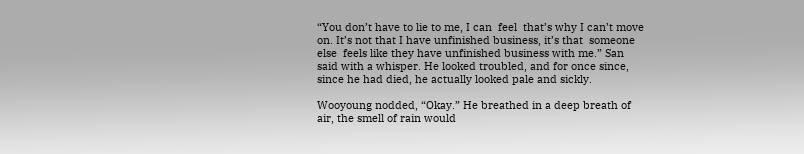“You don’t have to lie to me, I can  feel  that’s why I can’t move on. It’s not that I have unfinished business, it’s that  someone else  feels like they have unfinished business with me.” San said with a whisper. He looked troubled, and for once since, since he had died, he actually looked pale and sickly.

Wooyoung nodded, “Okay.” He breathed in a deep breath of air, the smell of rain would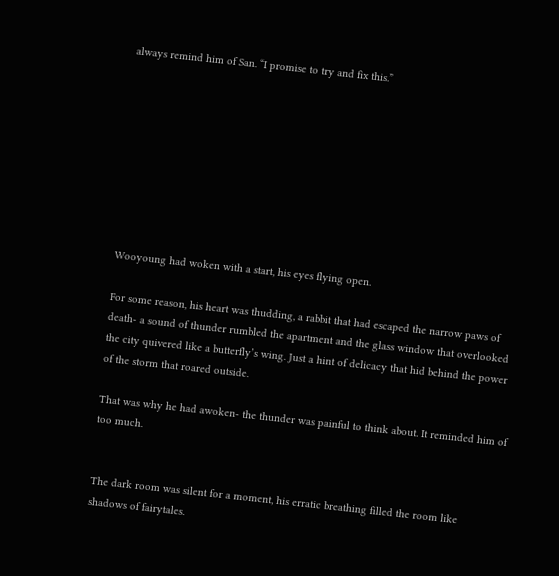always remind him of San. “I promise to try and fix this.”









Wooyoung had woken with a start, his eyes flying open.

For some reason, his heart was thudding, a rabbit that had escaped the narrow paws of death- a sound of thunder rumbled the apartment and the glass window that overlooked the city quivered like a butterfly’s wing. Just a hint of delicacy that hid behind the power of the storm that roared outside.

That was why he had awoken- the thunder was painful to think about. It reminded him of too much.


The dark room was silent for a moment, his erratic breathing filled the room like shadows of fairytales.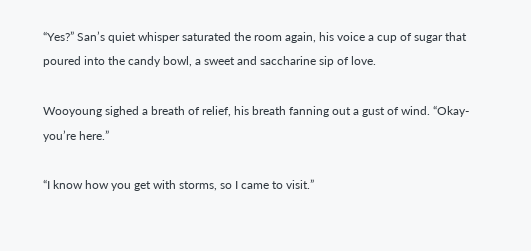“Yes?” San’s quiet whisper saturated the room again, his voice a cup of sugar that poured into the candy bowl, a sweet and saccharine sip of love.

Wooyoung sighed a breath of relief, his breath fanning out a gust of wind. “Okay- you’re here.”

“I know how you get with storms, so I came to visit.”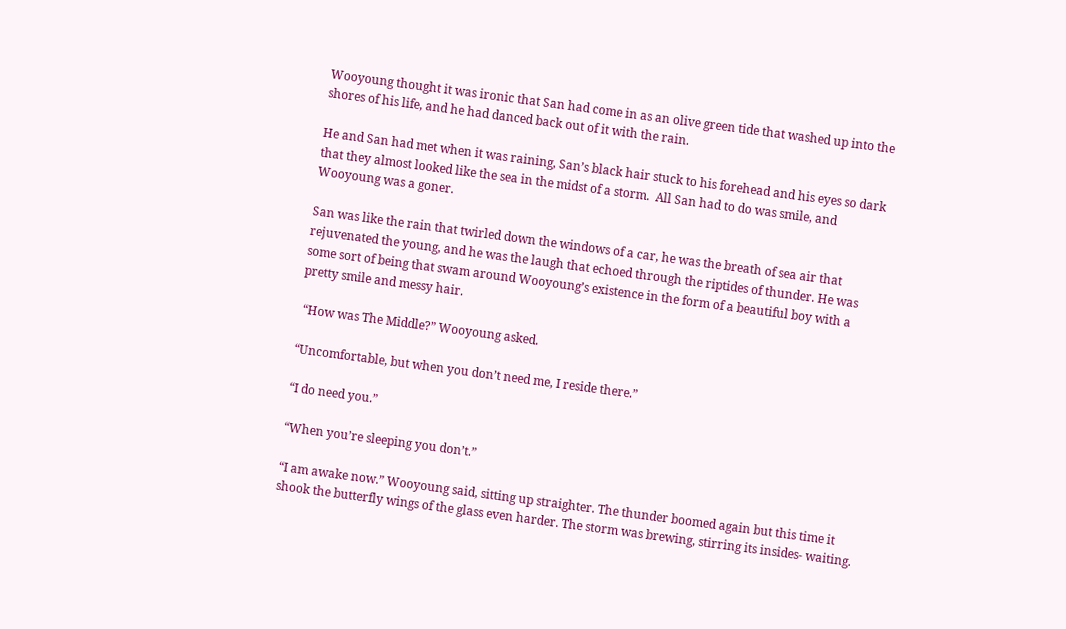Wooyoung thought it was ironic that San had come in as an olive green tide that washed up into the shores of his life, and he had danced back out of it with the rain.

He and San had met when it was raining, San’s black hair stuck to his forehead and his eyes so dark that they almost looked like the sea in the midst of a storm.  All San had to do was smile, and Wooyoung was a goner.

San was like the rain that twirled down the windows of a car, he was the breath of sea air that rejuvenated the young, and he was the laugh that echoed through the riptides of thunder. He was some sort of being that swam around Wooyoung’s existence in the form of a beautiful boy with a pretty smile and messy hair.

 “How was The Middle?” Wooyoung asked.

“Uncomfortable, but when you don’t need me, I reside there.”

“I do need you.”

“When you’re sleeping you don’t.”

“I am awake now.” Wooyoung said, sitting up straighter. The thunder boomed again but this time it shook the butterfly wings of the glass even harder. The storm was brewing, stirring its insides- waiting.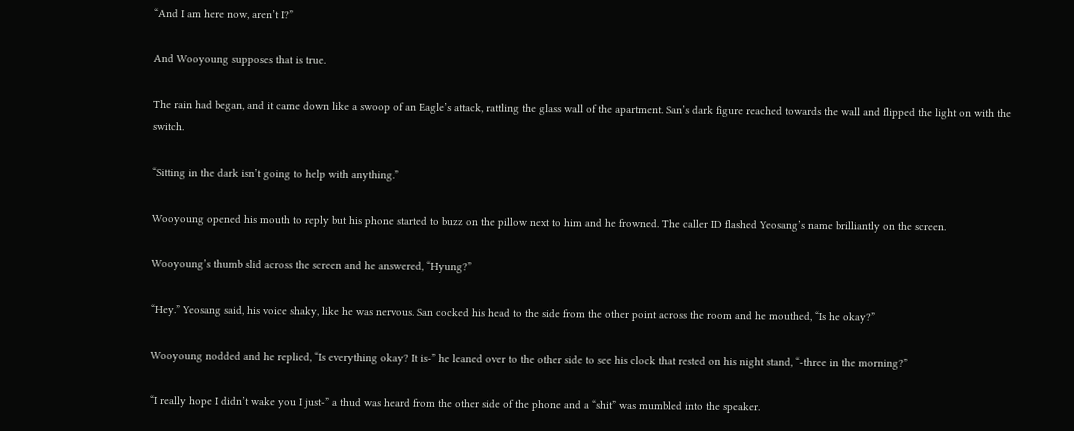“And I am here now, aren’t I?”

And Wooyoung supposes that is true.

The rain had began, and it came down like a swoop of an Eagle’s attack, rattling the glass wall of the apartment. San’s dark figure reached towards the wall and flipped the light on with the switch.

“Sitting in the dark isn’t going to help with anything.”

Wooyoung opened his mouth to reply but his phone started to buzz on the pillow next to him and he frowned. The caller ID flashed Yeosang’s name brilliantly on the screen.

Wooyoung’s thumb slid across the screen and he answered, “Hyung?”

“Hey.” Yeosang said, his voice shaky, like he was nervous. San cocked his head to the side from the other point across the room and he mouthed, “Is he okay?”

Wooyoung nodded and he replied, “Is everything okay? It is-” he leaned over to the other side to see his clock that rested on his night stand, “-three in the morning?”

“I really hope I didn’t wake you I just-” a thud was heard from the other side of the phone and a “shit” was mumbled into the speaker.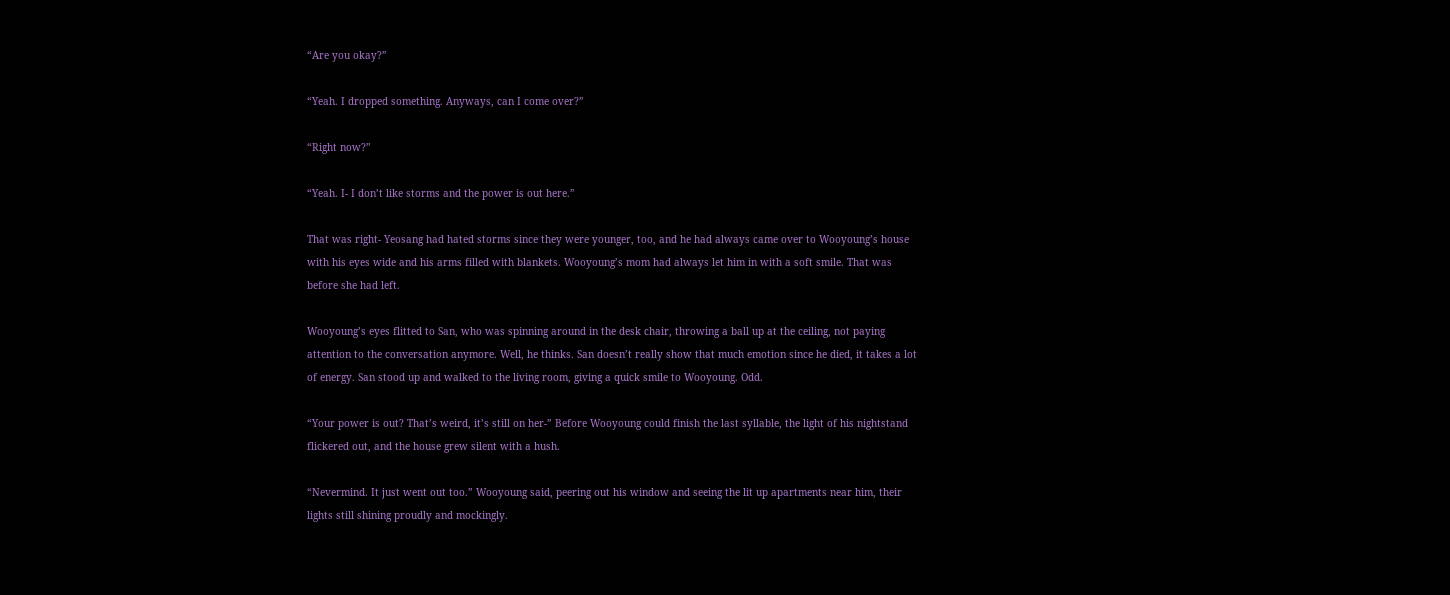“Are you okay?”

“Yeah. I dropped something. Anyways, can I come over?”

“Right now?”

“Yeah. I- I don’t like storms and the power is out here.”

That was right- Yeosang had hated storms since they were younger, too, and he had always came over to Wooyoung’s house with his eyes wide and his arms filled with blankets. Wooyoung’s mom had always let him in with a soft smile. That was before she had left.

Wooyoung’s eyes flitted to San, who was spinning around in the desk chair, throwing a ball up at the ceiling, not paying attention to the conversation anymore. Well, he thinks. San doesn’t really show that much emotion since he died, it takes a lot of energy. San stood up and walked to the living room, giving a quick smile to Wooyoung. Odd.

“Your power is out? That’s weird, it’s still on her-” Before Wooyoung could finish the last syllable, the light of his nightstand flickered out, and the house grew silent with a hush.

“Nevermind. It just went out too.” Wooyoung said, peering out his window and seeing the lit up apartments near him, their lights still shining proudly and mockingly.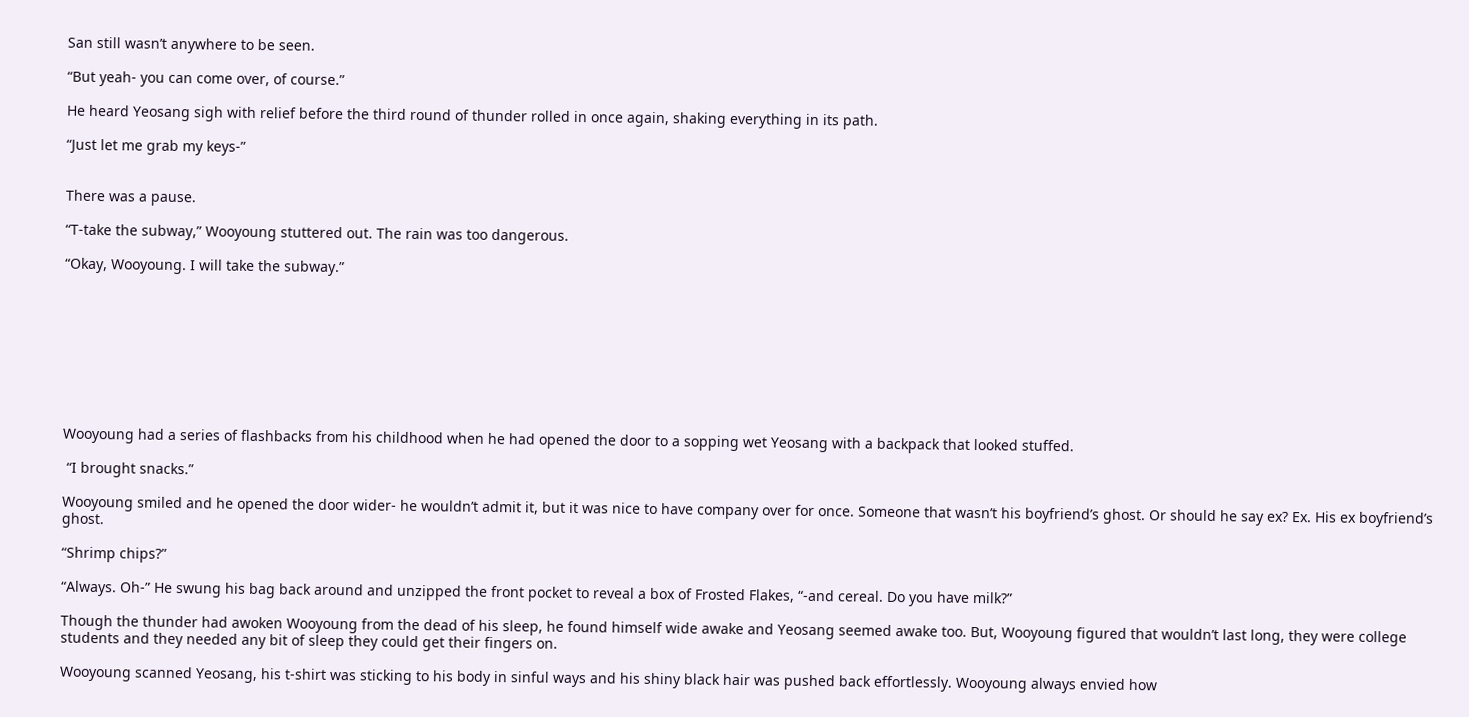San still wasn’t anywhere to be seen.

“But yeah- you can come over, of course.”

He heard Yeosang sigh with relief before the third round of thunder rolled in once again, shaking everything in its path.

“Just let me grab my keys-”


There was a pause.

“T-take the subway,” Wooyoung stuttered out. The rain was too dangerous.

“Okay, Wooyoung. I will take the subway.”









Wooyoung had a series of flashbacks from his childhood when he had opened the door to a sopping wet Yeosang with a backpack that looked stuffed.

 “I brought snacks.”

Wooyoung smiled and he opened the door wider- he wouldn’t admit it, but it was nice to have company over for once. Someone that wasn’t his boyfriend’s ghost. Or should he say ex? Ex. His ex boyfriend’s ghost.

“Shrimp chips?”

“Always. Oh-” He swung his bag back around and unzipped the front pocket to reveal a box of Frosted Flakes, “-and cereal. Do you have milk?”

Though the thunder had awoken Wooyoung from the dead of his sleep, he found himself wide awake and Yeosang seemed awake too. But, Wooyoung figured that wouldn’t last long, they were college students and they needed any bit of sleep they could get their fingers on.

Wooyoung scanned Yeosang, his t-shirt was sticking to his body in sinful ways and his shiny black hair was pushed back effortlessly. Wooyoung always envied how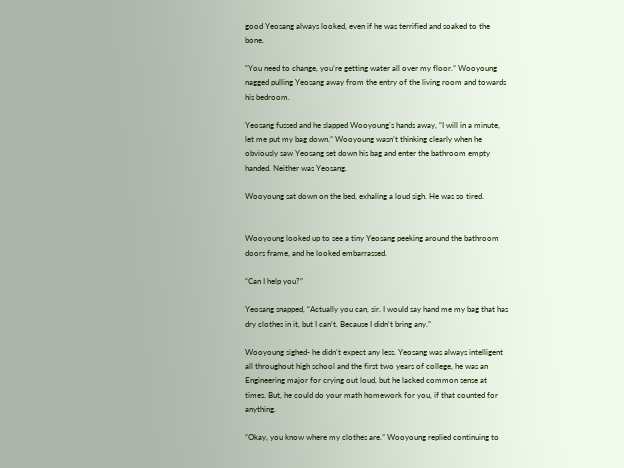good Yeosang always looked, even if he was terrified and soaked to the bone.

“You need to change, you’re getting water all over my floor.” Wooyoung nagged pulling Yeosang away from the entry of the living room and towards his bedroom.

Yeosang fussed and he slapped Wooyoung’s hands away, “I will in a minute, let me put my bag down.” Wooyoung wasn’t thinking clearly when he obviously saw Yeosang set down his bag and enter the bathroom empty handed. Neither was Yeosang.

Wooyoung sat down on the bed, exhaling a loud sigh. He was so tired.


Wooyoung looked up to see a tiny Yeosang peeking around the bathroom doors frame, and he looked embarrassed.

“Can I help you?”

Yeosang snapped, “Actually you can, sir. I would say hand me my bag that has dry clothes in it, but I can’t. Because I didn’t bring any.”

Wooyoung sighed- he didn’t expect any less. Yeosang was always intelligent all throughout high school and the first two years of college, he was an Engineering major for crying out loud, but he lacked common sense at times. But, he could do your math homework for you, if that counted for anything.

“Okay, you know where my clothes are.” Wooyoung replied continuing to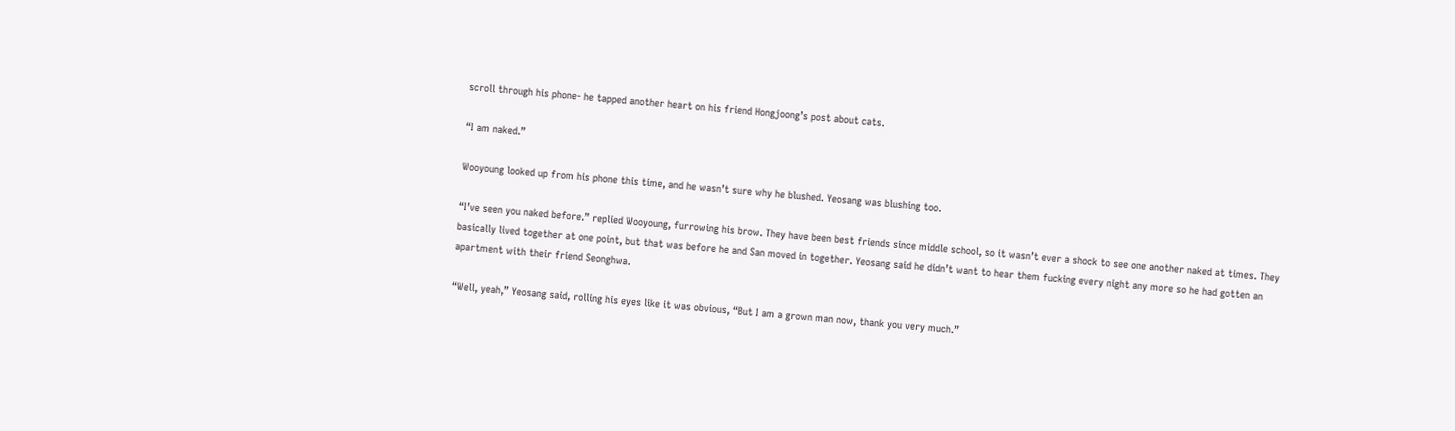scroll through his phone- he tapped another heart on his friend Hongjoong’s post about cats.

“I am naked.”

Wooyoung looked up from his phone this time, and he wasn’t sure why he blushed. Yeosang was blushing too.

“I’ve seen you naked before.” replied Wooyoung, furrowing his brow. They have been best friends since middle school, so it wasn’t ever a shock to see one another naked at times. They basically lived together at one point, but that was before he and San moved in together. Yeosang said he didn’t want to hear them fucking every night any more so he had gotten an apartment with their friend Seonghwa.

“Well, yeah,” Yeosang said, rolling his eyes like it was obvious, “But I am a grown man now, thank you very much.”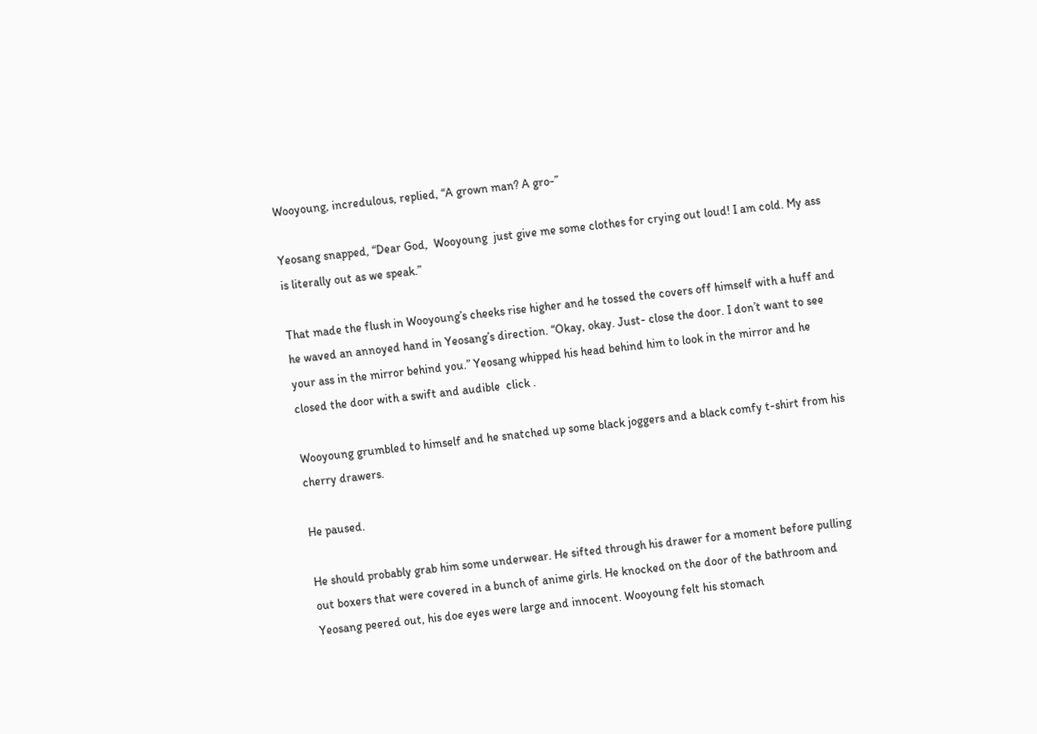Wooyoung, incredulous, replied, “A grown man? A gro-”

Yeosang snapped, “Dear God,  Wooyoung  just give me some clothes for crying out loud! I am cold. My ass is literally out as we speak.”

That made the flush in Wooyoung’s cheeks rise higher and he tossed the covers off himself with a huff and he waved an annoyed hand in Yeosang’s direction. “Okay, okay. Just- close the door. I don’t want to see your ass in the mirror behind you.” Yeosang whipped his head behind him to look in the mirror and he closed the door with a swift and audible  click .

Wooyoung grumbled to himself and he snatched up some black joggers and a black comfy t-shirt from his cherry drawers.

He paused.

He should probably grab him some underwear. He sifted through his drawer for a moment before pulling out boxers that were covered in a bunch of anime girls. He knocked on the door of the bathroom and Yeosang peered out, his doe eyes were large and innocent. Wooyoung felt his stomach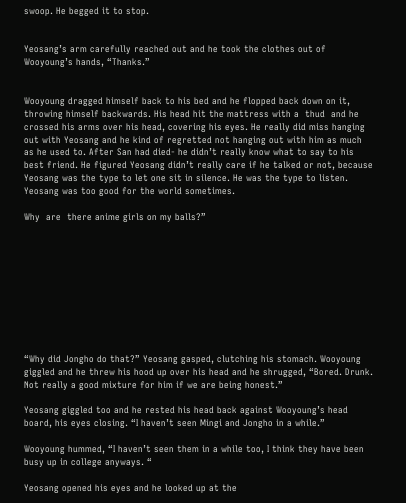swoop. He begged it to stop.


Yeosang’s arm carefully reached out and he took the clothes out of Wooyoung’s hands, “Thanks.”


Wooyoung dragged himself back to his bed and he flopped back down on it, throwing himself backwards. His head hit the mattress with a  thud  and he crossed his arms over his head, covering his eyes. He really did miss hanging out with Yeosang and he kind of regretted not hanging out with him as much as he used to. After San had died- he didn’t really know what to say to his best friend. He figured Yeosang didn’t really care if he talked or not, because Yeosang was the type to let one sit in silence. He was the type to listen. Yeosang was too good for the world sometimes.

Why  are  there anime girls on my balls?”










“Why did Jongho do that?” Yeosang gasped, clutching his stomach. Wooyoung giggled and he threw his hood up over his head and he shrugged, “Bored. Drunk. Not really a good mixture for him if we are being honest.”

Yeosang giggled too and he rested his head back against Wooyoung’s head board, his eyes closing. “I haven’t seen Mingi and Jongho in a while.”

Wooyoung hummed, “I haven’t seen them in a while too, I think they have been busy up in college anyways. “

Yeosang opened his eyes and he looked up at the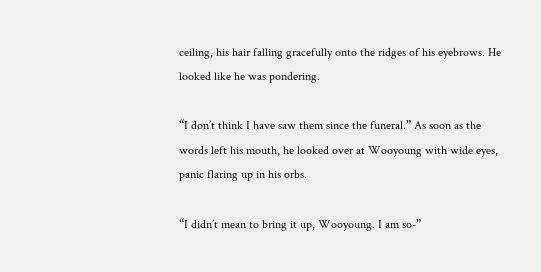ceiling, his hair falling gracefully onto the ridges of his eyebrows. He looked like he was pondering.

“I don’t think I have saw them since the funeral.” As soon as the words left his mouth, he looked over at Wooyoung with wide eyes, panic flaring up in his orbs.

“I didn’t mean to bring it up, Wooyoung. I am so-”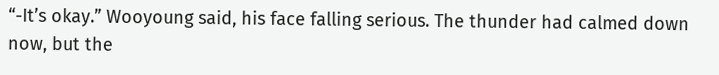“-It’s okay.” Wooyoung said, his face falling serious. The thunder had calmed down now, but the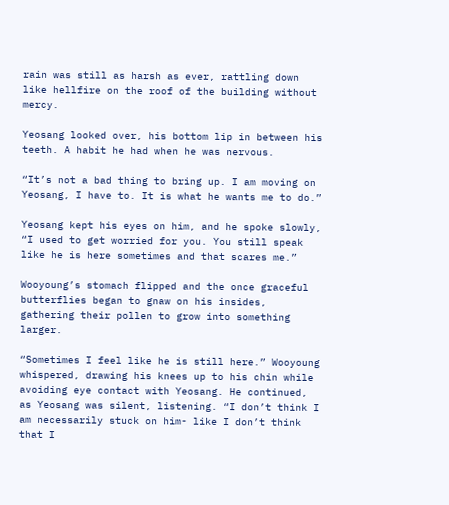rain was still as harsh as ever, rattling down like hellfire on the roof of the building without mercy.

Yeosang looked over, his bottom lip in between his teeth. A habit he had when he was nervous.

“It’s not a bad thing to bring up. I am moving on Yeosang, I have to. It is what he wants me to do.”

Yeosang kept his eyes on him, and he spoke slowly, “I used to get worried for you. You still speak like he is here sometimes and that scares me.”

Wooyoung’s stomach flipped and the once graceful butterflies began to gnaw on his insides, gathering their pollen to grow into something larger.

“Sometimes I feel like he is still here.” Wooyoung whispered, drawing his knees up to his chin while avoiding eye contact with Yeosang. He continued, as Yeosang was silent, listening. “I don’t think I am necessarily stuck on him- like I don’t think that I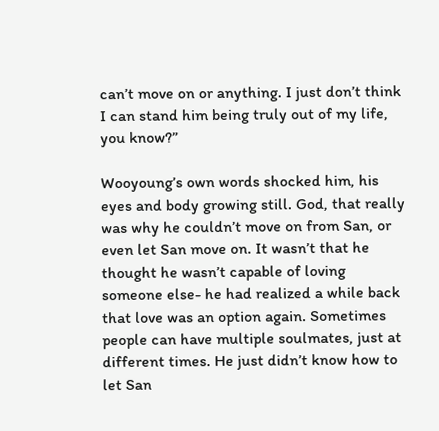can’t move on or anything. I just don’t think I can stand him being truly out of my life, you know?”

Wooyoung’s own words shocked him, his eyes and body growing still. God, that really was why he couldn’t move on from San, or even let San move on. It wasn’t that he thought he wasn’t capable of loving someone else- he had realized a while back that love was an option again. Sometimes people can have multiple soulmates, just at different times. He just didn’t know how to let San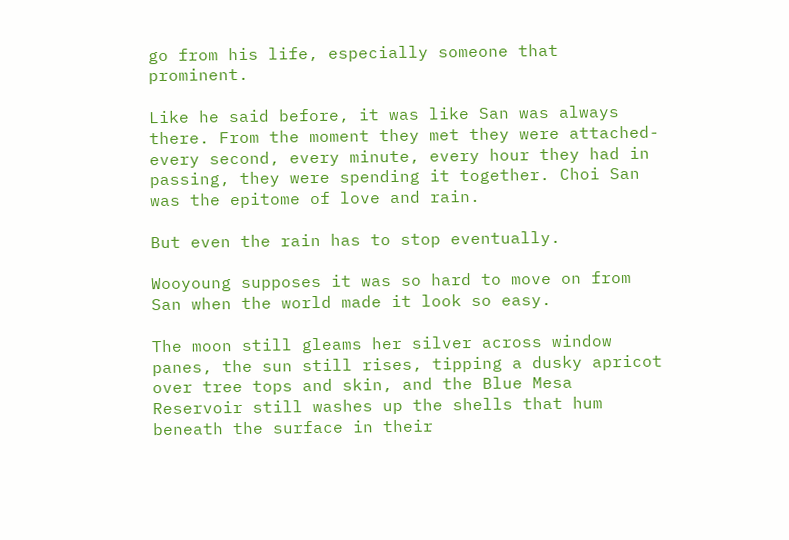go from his life, especially someone that prominent.

Like he said before, it was like San was always there. From the moment they met they were attached-every second, every minute, every hour they had in passing, they were spending it together. Choi San was the epitome of love and rain.

But even the rain has to stop eventually.

Wooyoung supposes it was so hard to move on from San when the world made it look so easy.

The moon still gleams her silver across window panes, the sun still rises, tipping a dusky apricot over tree tops and skin, and the Blue Mesa Reservoir still washes up the shells that hum beneath the surface in their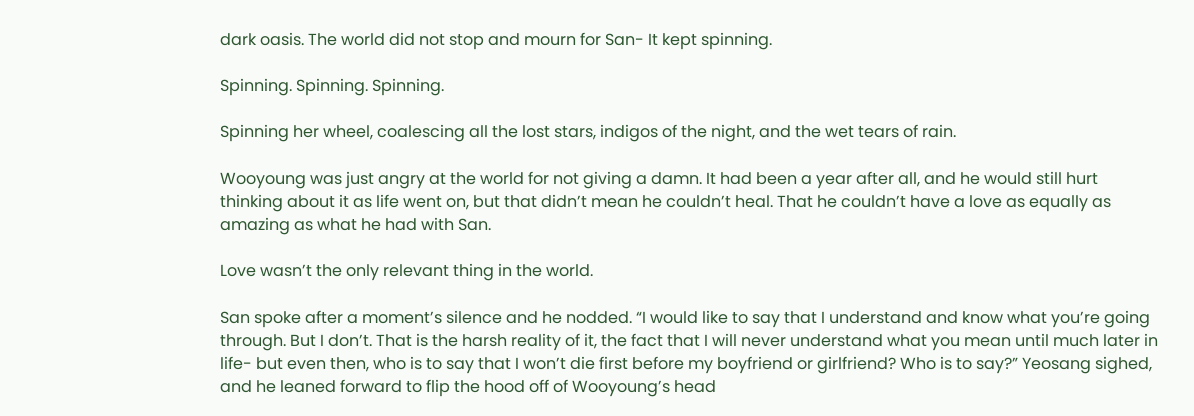dark oasis. The world did not stop and mourn for San- It kept spinning.

Spinning. Spinning. Spinning.

Spinning her wheel, coalescing all the lost stars, indigos of the night, and the wet tears of rain.

Wooyoung was just angry at the world for not giving a damn. It had been a year after all, and he would still hurt thinking about it as life went on, but that didn’t mean he couldn’t heal. That he couldn’t have a love as equally as amazing as what he had with San.

Love wasn’t the only relevant thing in the world.

San spoke after a moment’s silence and he nodded. “I would like to say that I understand and know what you’re going through. But I don’t. That is the harsh reality of it, the fact that I will never understand what you mean until much later in life- but even then, who is to say that I won’t die first before my boyfriend or girlfriend? Who is to say?” Yeosang sighed, and he leaned forward to flip the hood off of Wooyoung’s head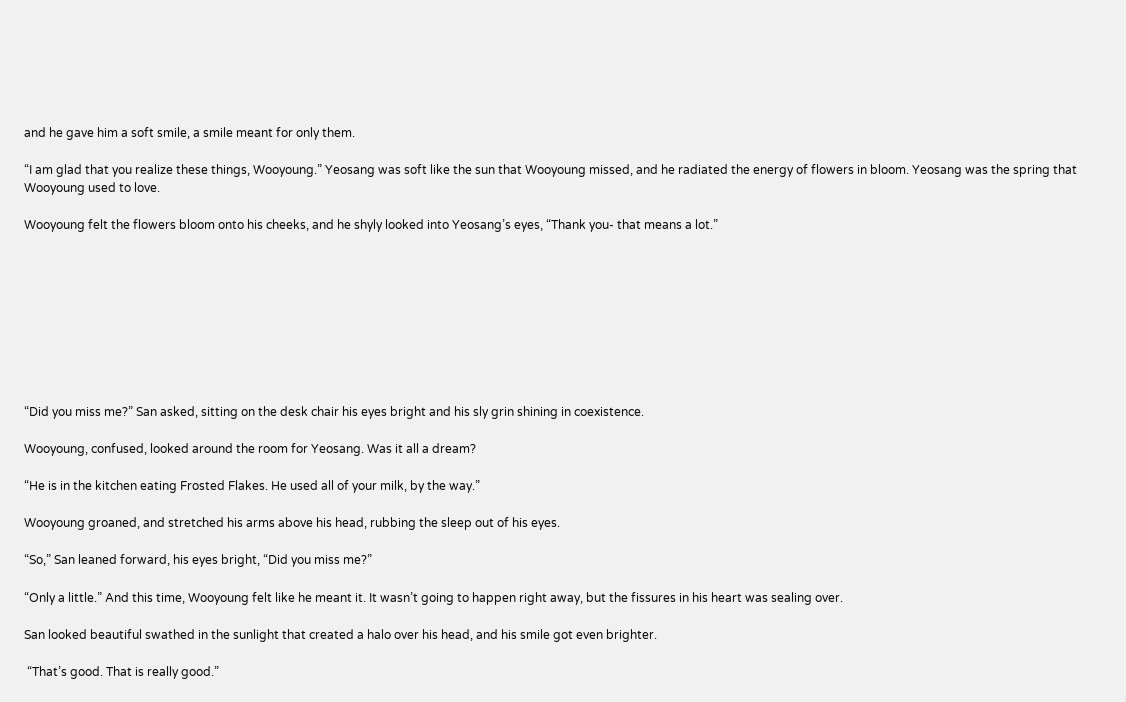and he gave him a soft smile, a smile meant for only them.

“I am glad that you realize these things, Wooyoung.” Yeosang was soft like the sun that Wooyoung missed, and he radiated the energy of flowers in bloom. Yeosang was the spring that Wooyoung used to love.

Wooyoung felt the flowers bloom onto his cheeks, and he shyly looked into Yeosang’s eyes, “Thank you- that means a lot.”









“Did you miss me?” San asked, sitting on the desk chair his eyes bright and his sly grin shining in coexistence.

Wooyoung, confused, looked around the room for Yeosang. Was it all a dream?

“He is in the kitchen eating Frosted Flakes. He used all of your milk, by the way.”

Wooyoung groaned, and stretched his arms above his head, rubbing the sleep out of his eyes.

“So,” San leaned forward, his eyes bright, “Did you miss me?”

“Only a little.” And this time, Wooyoung felt like he meant it. It wasn’t going to happen right away, but the fissures in his heart was sealing over.

San looked beautiful swathed in the sunlight that created a halo over his head, and his smile got even brighter.

 “That’s good. That is really good.”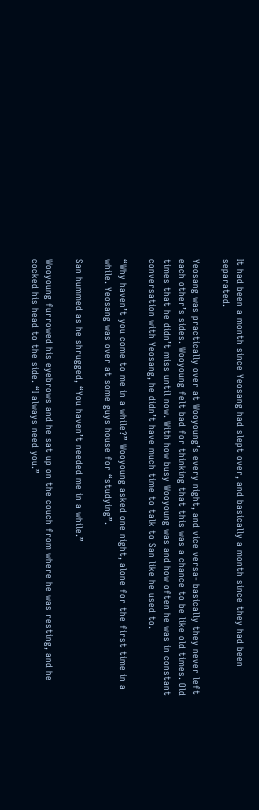It had been a month since Yeosang had slept over, and basically a month since they had been separated.

Yeosang was practically over at Wooyoung’s every night, and vice versa- basically they never left each other’s sides. Wooyoung felt bad for thinking that this was a chance to be like old times. Old times that he didn’t miss until now. With how busy Wooyoung was and how often he was in constant conversation with Yeosang, he didn’t have much time to talk to San like he used to.

“Why haven’t you come to me in a while?” Wooyoung asked one night, alone for the first time in a while. Yeosang was over at some guys house for “studying”.

San hummed as he shrugged, “You haven’t needed me in a while.”

Wooyoung furrowed his eyebrows and he sat up on the couch from where he was resting, and he cocked his head to the side. “I always need you.”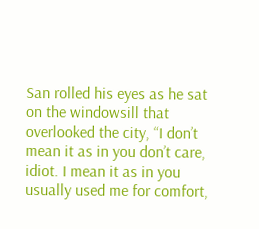San rolled his eyes as he sat on the windowsill that overlooked the city, “I don’t mean it as in you don’t care, idiot. I mean it as in you usually used me for comfort,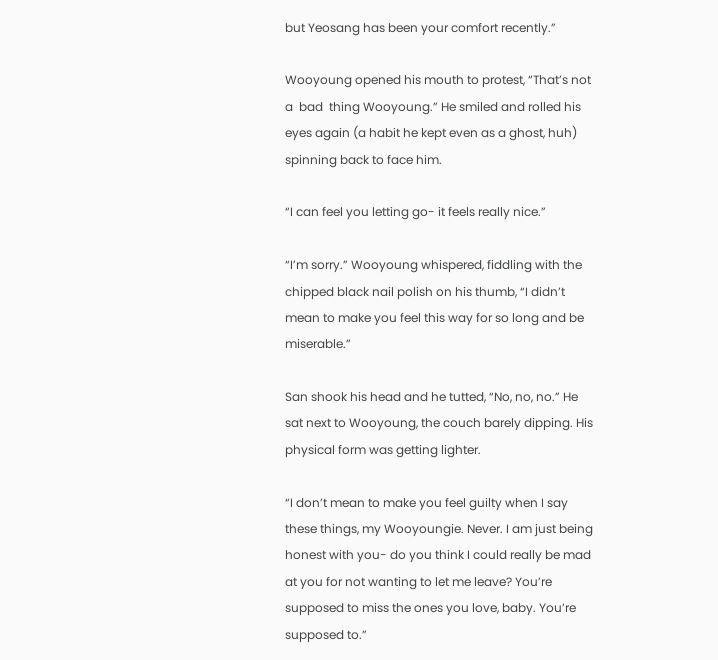but Yeosang has been your comfort recently.”

Wooyoung opened his mouth to protest, “That’s not a  bad  thing Wooyoung.” He smiled and rolled his eyes again (a habit he kept even as a ghost, huh) spinning back to face him.

“I can feel you letting go- it feels really nice.”

“I’m sorry.” Wooyoung whispered, fiddling with the chipped black nail polish on his thumb, “I didn’t mean to make you feel this way for so long and be miserable.”

San shook his head and he tutted, “No, no, no.” He sat next to Wooyoung, the couch barely dipping. His physical form was getting lighter.

“I don’t mean to make you feel guilty when I say these things, my Wooyoungie. Never. I am just being honest with you- do you think I could really be mad at you for not wanting to let me leave? You’re supposed to miss the ones you love, baby. You’re supposed to.”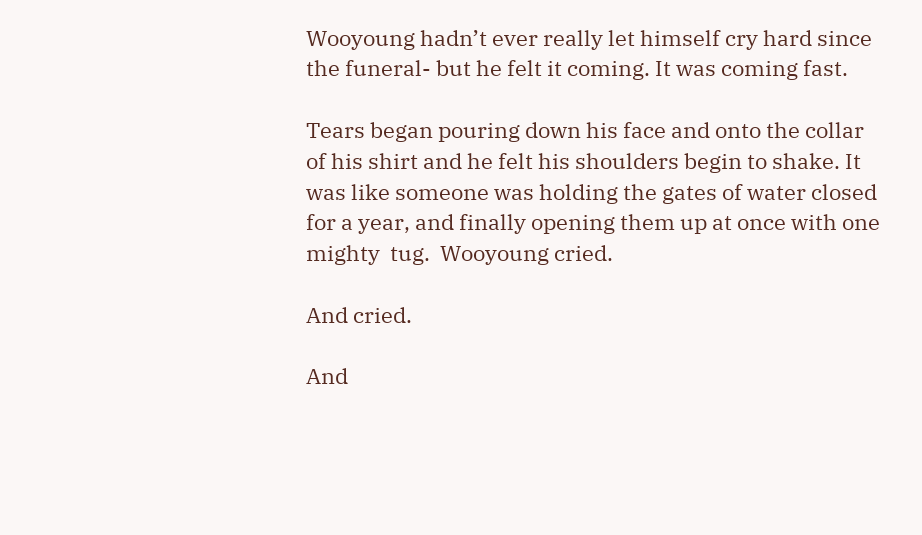Wooyoung hadn’t ever really let himself cry hard since the funeral- but he felt it coming. It was coming fast.

Tears began pouring down his face and onto the collar of his shirt and he felt his shoulders begin to shake. It was like someone was holding the gates of water closed for a year, and finally opening them up at once with one mighty  tug.  Wooyoung cried.

And cried.

And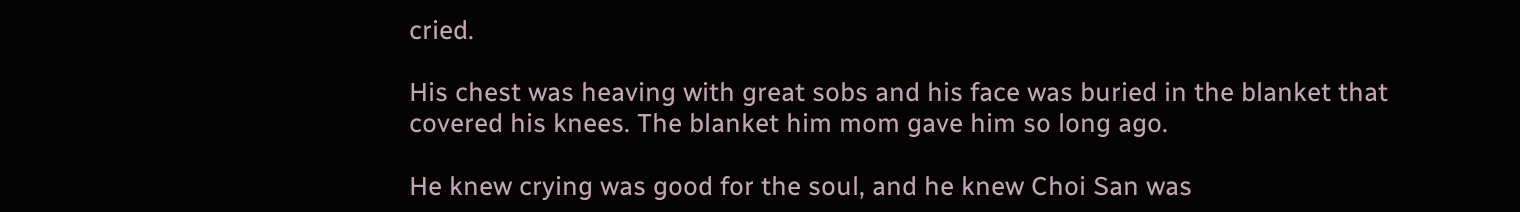cried.

His chest was heaving with great sobs and his face was buried in the blanket that covered his knees. The blanket him mom gave him so long ago.

He knew crying was good for the soul, and he knew Choi San was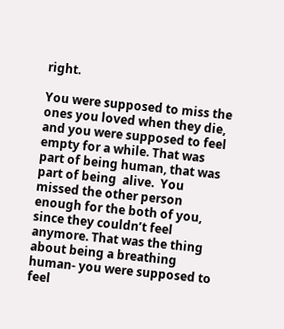right.

You were supposed to miss the ones you loved when they die, and you were supposed to feel empty for a while. That was part of being human, that was part of being  alive.  You missed the other person enough for the both of you, since they couldn’t feel anymore. That was the thing about being a breathing human- you were supposed to feel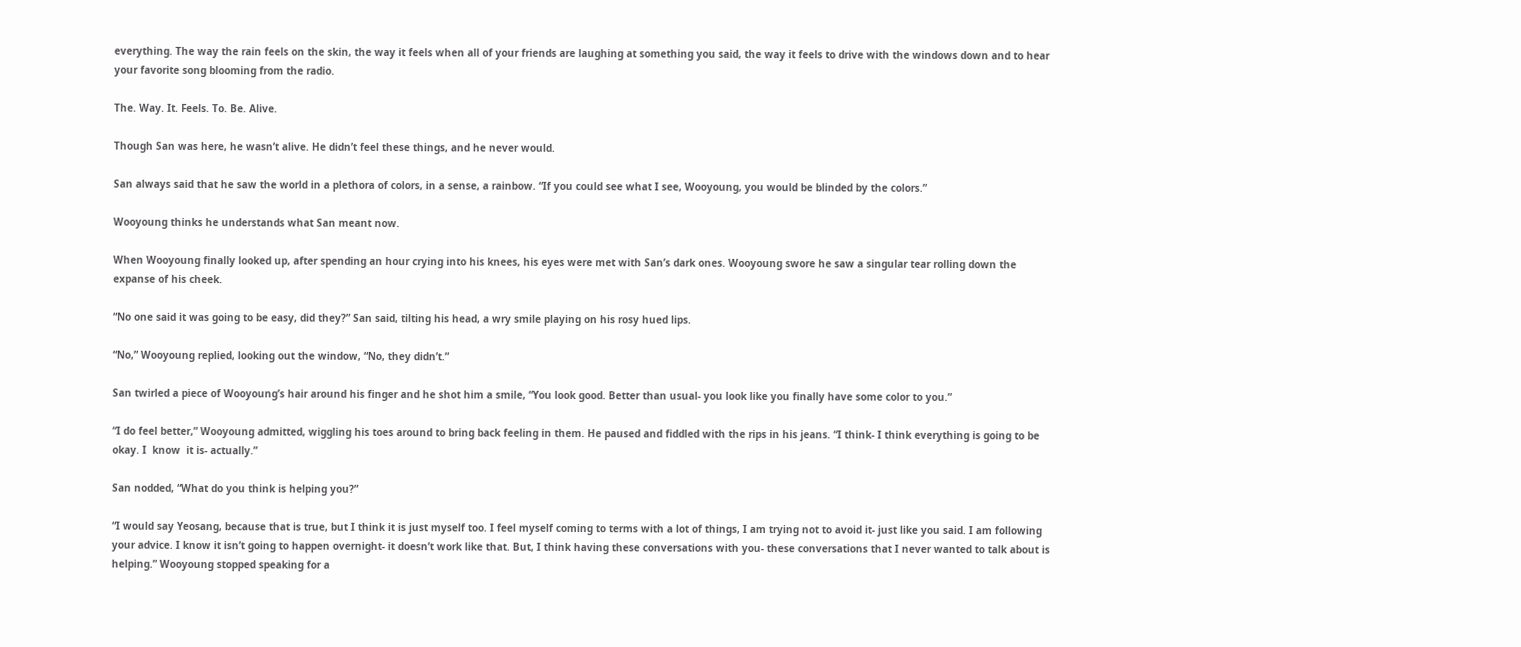everything. The way the rain feels on the skin, the way it feels when all of your friends are laughing at something you said, the way it feels to drive with the windows down and to hear your favorite song blooming from the radio.

The. Way. It. Feels. To. Be. Alive.

Though San was here, he wasn’t alive. He didn’t feel these things, and he never would.

San always said that he saw the world in a plethora of colors, in a sense, a rainbow. “If you could see what I see, Wooyoung, you would be blinded by the colors.”

Wooyoung thinks he understands what San meant now.

When Wooyoung finally looked up, after spending an hour crying into his knees, his eyes were met with San’s dark ones. Wooyoung swore he saw a singular tear rolling down the expanse of his cheek.

“No one said it was going to be easy, did they?” San said, tilting his head, a wry smile playing on his rosy hued lips.

“No,” Wooyoung replied, looking out the window, “No, they didn’t.”

San twirled a piece of Wooyoung’s hair around his finger and he shot him a smile, “You look good. Better than usual- you look like you finally have some color to you.”

“I do feel better,” Wooyoung admitted, wiggling his toes around to bring back feeling in them. He paused and fiddled with the rips in his jeans. “I think- I think everything is going to be okay. I  know  it is- actually.”

San nodded, “What do you think is helping you?”

“I would say Yeosang, because that is true, but I think it is just myself too. I feel myself coming to terms with a lot of things, I am trying not to avoid it- just like you said. I am following your advice. I know it isn’t going to happen overnight- it doesn’t work like that. But, I think having these conversations with you- these conversations that I never wanted to talk about is helping.” Wooyoung stopped speaking for a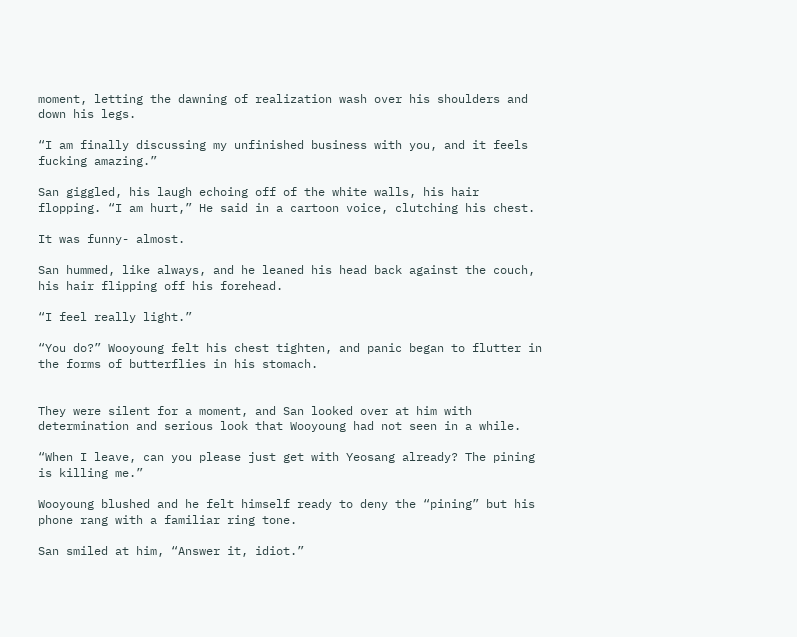moment, letting the dawning of realization wash over his shoulders and down his legs.

“I am finally discussing my unfinished business with you, and it feels fucking amazing.”

San giggled, his laugh echoing off of the white walls, his hair flopping. “I am hurt,” He said in a cartoon voice, clutching his chest.

It was funny- almost.

San hummed, like always, and he leaned his head back against the couch, his hair flipping off his forehead.

“I feel really light.”

“You do?” Wooyoung felt his chest tighten, and panic began to flutter in the forms of butterflies in his stomach.


They were silent for a moment, and San looked over at him with determination and serious look that Wooyoung had not seen in a while.

“When I leave, can you please just get with Yeosang already? The pining is killing me.”

Wooyoung blushed and he felt himself ready to deny the “pining” but his phone rang with a familiar ring tone.

San smiled at him, “Answer it, idiot.”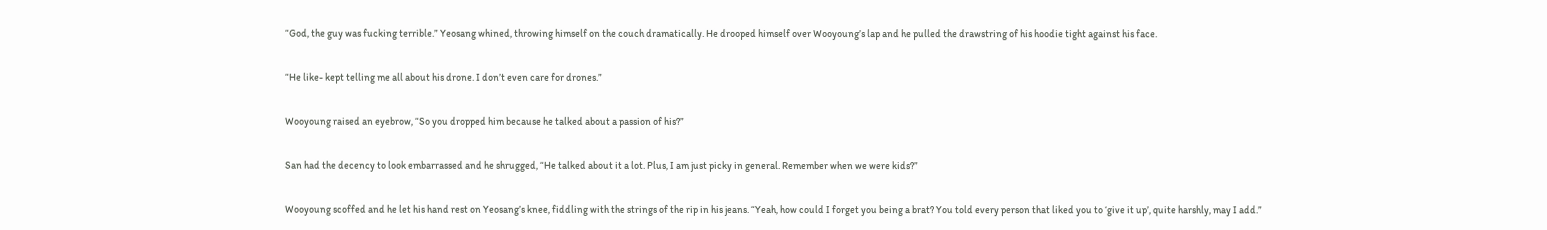“God, the guy was fucking terrible.” Yeosang whined, throwing himself on the couch dramatically. He drooped himself over Wooyoung’s lap and he pulled the drawstring of his hoodie tight against his face.

“He like- kept telling me all about his drone. I don’t even care for drones.”

Wooyoung raised an eyebrow, “So you dropped him because he talked about a passion of his?”

San had the decency to look embarrassed and he shrugged, “He talked about it a lot. Plus, I am just picky in general. Remember when we were kids?”

Wooyoung scoffed and he let his hand rest on Yeosang’s knee, fiddling with the strings of the rip in his jeans. “Yeah, how could I forget you being a brat? You told every person that liked you to ‘give it up’, quite harshly, may I add.”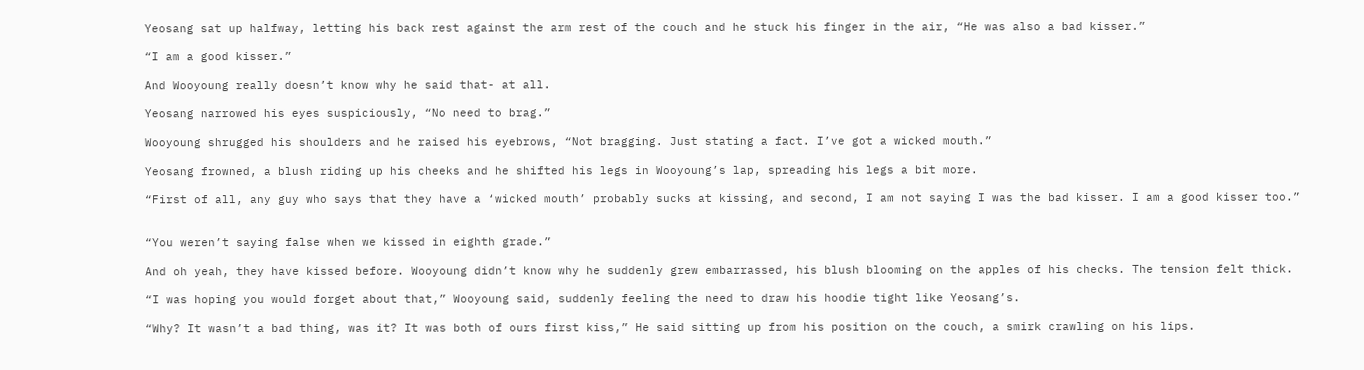Yeosang sat up halfway, letting his back rest against the arm rest of the couch and he stuck his finger in the air, “He was also a bad kisser.”

“I am a good kisser.”

And Wooyoung really doesn’t know why he said that- at all.

Yeosang narrowed his eyes suspiciously, “No need to brag.”

Wooyoung shrugged his shoulders and he raised his eyebrows, “Not bragging. Just stating a fact. I’ve got a wicked mouth.”

Yeosang frowned, a blush riding up his cheeks and he shifted his legs in Wooyoung’s lap, spreading his legs a bit more.

“First of all, any guy who says that they have a ‘wicked mouth’ probably sucks at kissing, and second, I am not saying I was the bad kisser. I am a good kisser too.”


“You weren’t saying false when we kissed in eighth grade.”

And oh yeah, they have kissed before. Wooyoung didn’t know why he suddenly grew embarrassed, his blush blooming on the apples of his checks. The tension felt thick.

“I was hoping you would forget about that,” Wooyoung said, suddenly feeling the need to draw his hoodie tight like Yeosang’s.

“Why? It wasn’t a bad thing, was it? It was both of ours first kiss,” He said sitting up from his position on the couch, a smirk crawling on his lips.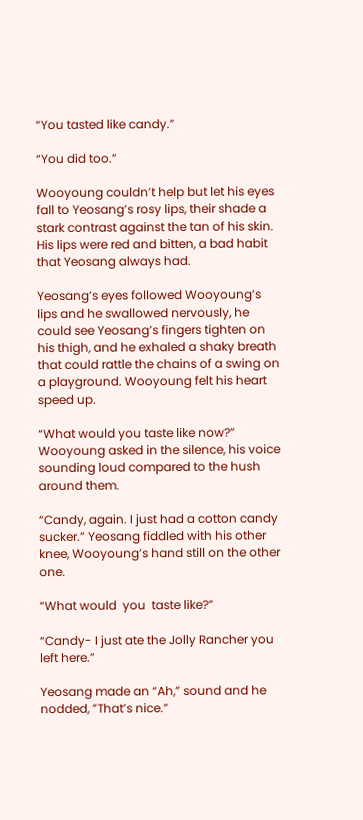“You tasted like candy.”

“You did too.”

Wooyoung couldn’t help but let his eyes fall to Yeosang’s rosy lips, their shade a stark contrast against the tan of his skin. His lips were red and bitten, a bad habit that Yeosang always had.

Yeosang’s eyes followed Wooyoung’s lips and he swallowed nervously, he could see Yeosang’s fingers tighten on his thigh, and he exhaled a shaky breath that could rattle the chains of a swing on a playground. Wooyoung felt his heart speed up.

“What would you taste like now?” Wooyoung asked in the silence, his voice sounding loud compared to the hush around them.

“Candy, again. I just had a cotton candy sucker.” Yeosang fiddled with his other knee, Wooyoung’s hand still on the other one.

“What would  you  taste like?”

“Candy- I just ate the Jolly Rancher you left here.”

Yeosang made an “Ah,” sound and he nodded, ”That’s nice.”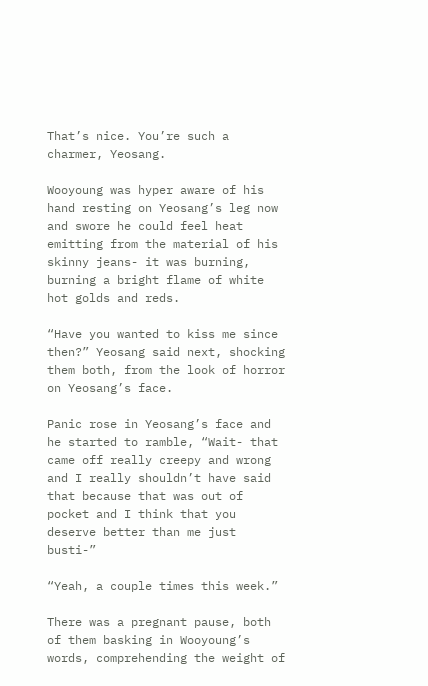That’s nice. You’re such a charmer, Yeosang.

Wooyoung was hyper aware of his hand resting on Yeosang’s leg now and swore he could feel heat emitting from the material of his skinny jeans- it was burning, burning a bright flame of white hot golds and reds.

“Have you wanted to kiss me since then?” Yeosang said next, shocking them both, from the look of horror on Yeosang’s face.

Panic rose in Yeosang’s face and he started to ramble, “Wait- that came off really creepy and wrong and I really shouldn’t have said that because that was out of pocket and I think that you deserve better than me just busti-”

“Yeah, a couple times this week.”

There was a pregnant pause, both of them basking in Wooyoung’s words, comprehending the weight of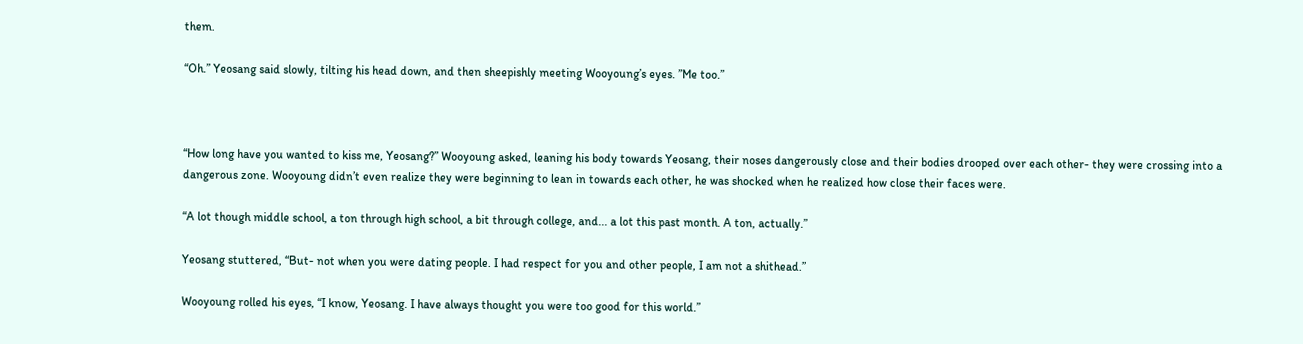them.

“Oh.” Yeosang said slowly, tilting his head down, and then sheepishly meeting Wooyoung’s eyes. ”Me too.”



“How long have you wanted to kiss me, Yeosang?” Wooyoung asked, leaning his body towards Yeosang, their noses dangerously close and their bodies drooped over each other- they were crossing into a dangerous zone. Wooyoung didn’t even realize they were beginning to lean in towards each other, he was shocked when he realized how close their faces were.

“A lot though middle school, a ton through high school, a bit through college, and... a lot this past month. A ton, actually.”

Yeosang stuttered, “But- not when you were dating people. I had respect for you and other people, I am not a shithead.”

Wooyoung rolled his eyes, “I know, Yeosang. I have always thought you were too good for this world.”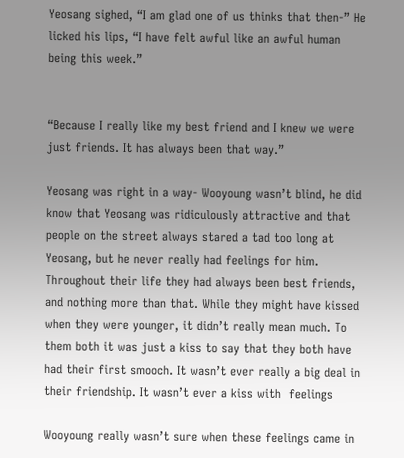Yeosang sighed, “I am glad one of us thinks that then-” He licked his lips, “I have felt awful like an awful human being this week.”


“Because I really like my best friend and I knew we were just friends. It has always been that way.”

Yeosang was right in a way- Wooyoung wasn’t blind, he did know that Yeosang was ridiculously attractive and that people on the street always stared a tad too long at Yeosang, but he never really had feelings for him. Throughout their life they had always been best friends, and nothing more than that. While they might have kissed when they were younger, it didn’t really mean much. To them both it was just a kiss to say that they both have had their first smooch. It wasn’t ever really a big deal in their friendship. It wasn’t ever a kiss with  feelings

Wooyoung really wasn’t sure when these feelings came in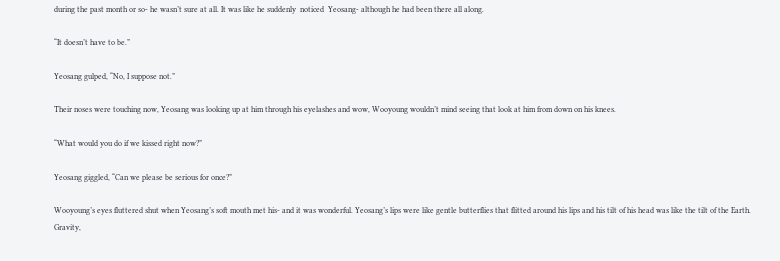during the past month or so- he wasn’t sure at all. It was like he suddenly  noticed  Yeosang- although he had been there all along.

“It doesn’t have to be.”

Yeosang gulped, “No, I suppose not.”

Their noses were touching now, Yeosang was looking up at him through his eyelashes and wow, Wooyoung wouldn’t mind seeing that look at him from down on his knees.

“What would you do if we kissed right now?”

Yeosang giggled, “Can we please be serious for once?”

Wooyoung’s eyes fluttered shut when Yeosang’s soft mouth met his- and it was wonderful. Yeosang’s lips were like gentle butterflies that flitted around his lips and his tilt of his head was like the tilt of the Earth. Gravity,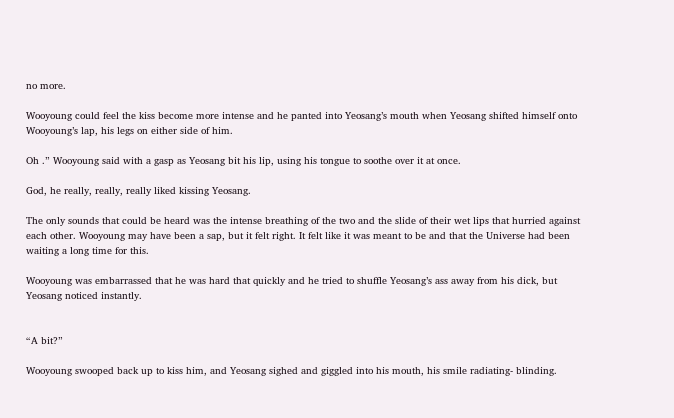no more.

Wooyoung could feel the kiss become more intense and he panted into Yeosang’s mouth when Yeosang shifted himself onto Wooyoung’s lap, his legs on either side of him.

Oh .” Wooyoung said with a gasp as Yeosang bit his lip, using his tongue to soothe over it at once.

God, he really, really, really liked kissing Yeosang.

The only sounds that could be heard was the intense breathing of the two and the slide of their wet lips that hurried against each other. Wooyoung may have been a sap, but it felt right. It felt like it was meant to be and that the Universe had been waiting a long time for this.

Wooyoung was embarrassed that he was hard that quickly and he tried to shuffle Yeosang’s ass away from his dick, but Yeosang noticed instantly.


“A bit?”

Wooyoung swooped back up to kiss him, and Yeosang sighed and giggled into his mouth, his smile radiating- blinding.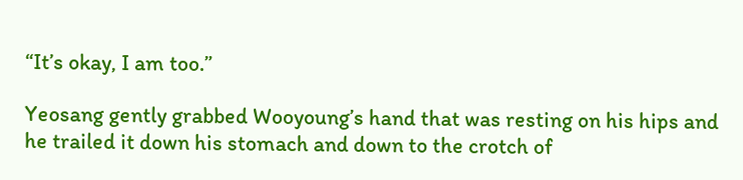“It’s okay, I am too.”

Yeosang gently grabbed Wooyoung’s hand that was resting on his hips and he trailed it down his stomach and down to the crotch of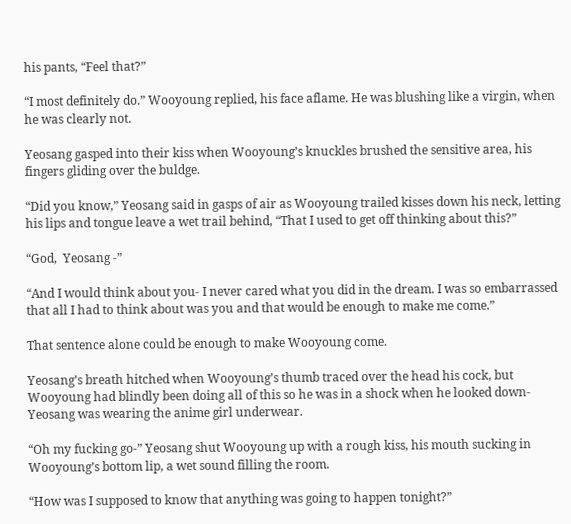his pants, “Feel that?”

“I most definitely do.” Wooyoung replied, his face aflame. He was blushing like a virgin, when he was clearly not.

Yeosang gasped into their kiss when Wooyoung’s knuckles brushed the sensitive area, his fingers gliding over the buldge.

“Did you know,” Yeosang said in gasps of air as Wooyoung trailed kisses down his neck, letting his lips and tongue leave a wet trail behind, “That I used to get off thinking about this?”

“God,  Yeosang -”

“And I would think about you- I never cared what you did in the dream. I was so embarrassed that all I had to think about was you and that would be enough to make me come.”

That sentence alone could be enough to make Wooyoung come.

Yeosang’s breath hitched when Wooyoung’s thumb traced over the head his cock, but Wooyoung had blindly been doing all of this so he was in a shock when he looked down- Yeosang was wearing the anime girl underwear.

“Oh my fucking go-” Yeosang shut Wooyoung up with a rough kiss, his mouth sucking in Wooyoung’s bottom lip, a wet sound filling the room.

“How was I supposed to know that anything was going to happen tonight?”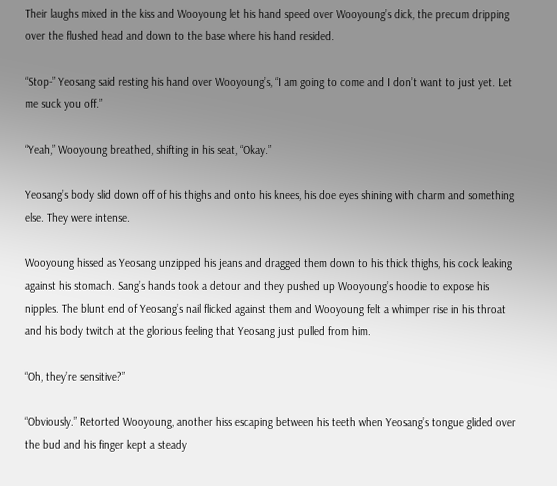Their laughs mixed in the kiss and Wooyoung let his hand speed over Wooyoung’s dick, the precum dripping over the flushed head and down to the base where his hand resided.

“Stop-” Yeosang said resting his hand over Wooyoung’s, “I am going to come and I don’t want to just yet. Let me suck you off.”

“Yeah,” Wooyoung breathed, shifting in his seat, “Okay.”

Yeosang’s body slid down off of his thighs and onto his knees, his doe eyes shining with charm and something else. They were intense.

Wooyoung hissed as Yeosang unzipped his jeans and dragged them down to his thick thighs, his cock leaking against his stomach. Sang’s hands took a detour and they pushed up Wooyoung’s hoodie to expose his nipples. The blunt end of Yeosang’s nail flicked against them and Wooyoung felt a whimper rise in his throat and his body twitch at the glorious feeling that Yeosang just pulled from him.

“Oh, they’re sensitive?”

“Obviously.” Retorted Wooyoung, another hiss escaping between his teeth when Yeosang’s tongue glided over the bud and his finger kept a steady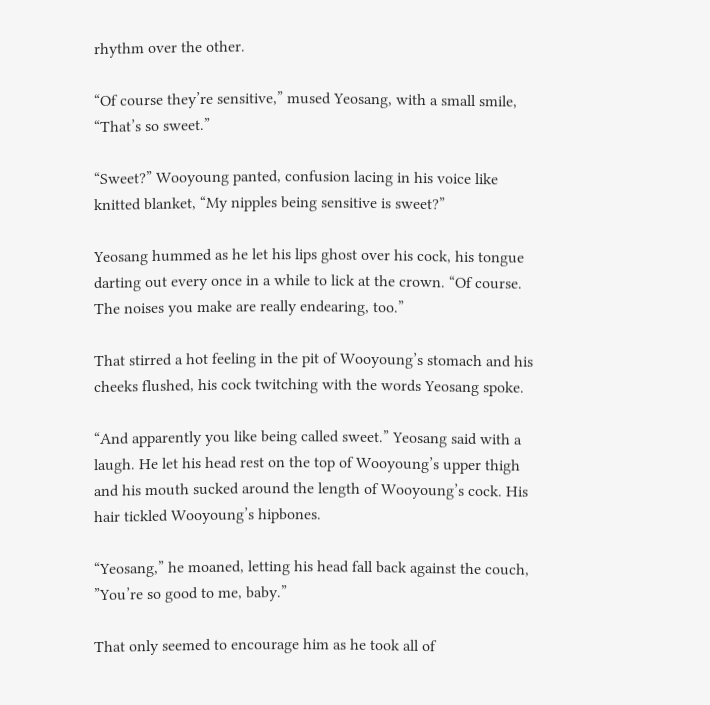rhythm over the other.

“Of course they’re sensitive,” mused Yeosang, with a small smile, “That’s so sweet.”

“Sweet?” Wooyoung panted, confusion lacing in his voice like knitted blanket, “My nipples being sensitive is sweet?”

Yeosang hummed as he let his lips ghost over his cock, his tongue darting out every once in a while to lick at the crown. “Of course. The noises you make are really endearing, too.”

That stirred a hot feeling in the pit of Wooyoung’s stomach and his cheeks flushed, his cock twitching with the words Yeosang spoke.

“And apparently you like being called sweet.” Yeosang said with a laugh. He let his head rest on the top of Wooyoung’s upper thigh and his mouth sucked around the length of Wooyoung’s cock. His hair tickled Wooyoung’s hipbones.

“Yeosang,” he moaned, letting his head fall back against the couch, ”You’re so good to me, baby.”

That only seemed to encourage him as he took all of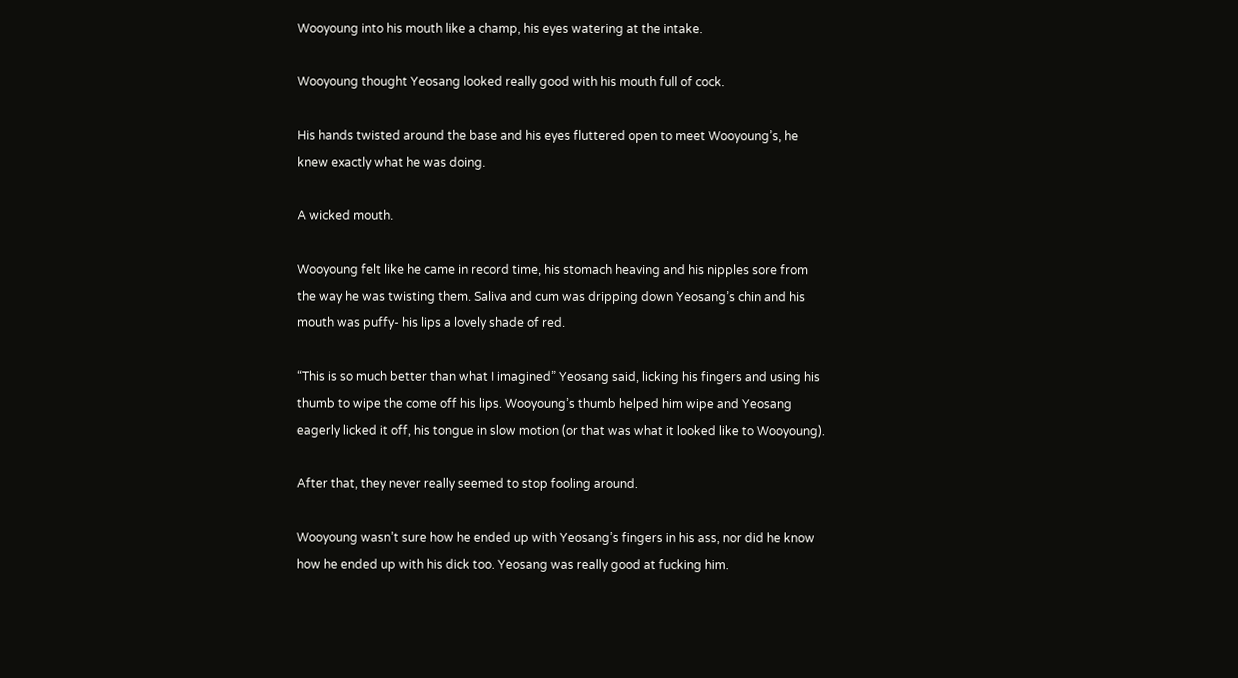Wooyoung into his mouth like a champ, his eyes watering at the intake.

Wooyoung thought Yeosang looked really good with his mouth full of cock.

His hands twisted around the base and his eyes fluttered open to meet Wooyoung’s, he knew exactly what he was doing.

A wicked mouth.

Wooyoung felt like he came in record time, his stomach heaving and his nipples sore from the way he was twisting them. Saliva and cum was dripping down Yeosang’s chin and his mouth was puffy- his lips a lovely shade of red.

“This is so much better than what I imagined” Yeosang said, licking his fingers and using his thumb to wipe the come off his lips. Wooyoung’s thumb helped him wipe and Yeosang eagerly licked it off, his tongue in slow motion (or that was what it looked like to Wooyoung).

After that, they never really seemed to stop fooling around.

Wooyoung wasn’t sure how he ended up with Yeosang’s fingers in his ass, nor did he know how he ended up with his dick too. Yeosang was really good at fucking him.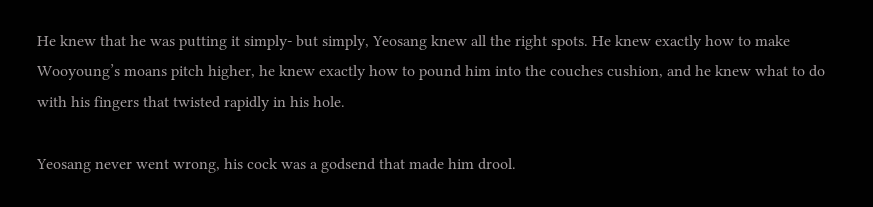He knew that he was putting it simply- but simply, Yeosang knew all the right spots. He knew exactly how to make Wooyoung’s moans pitch higher, he knew exactly how to pound him into the couches cushion, and he knew what to do with his fingers that twisted rapidly in his hole.

Yeosang never went wrong, his cock was a godsend that made him drool.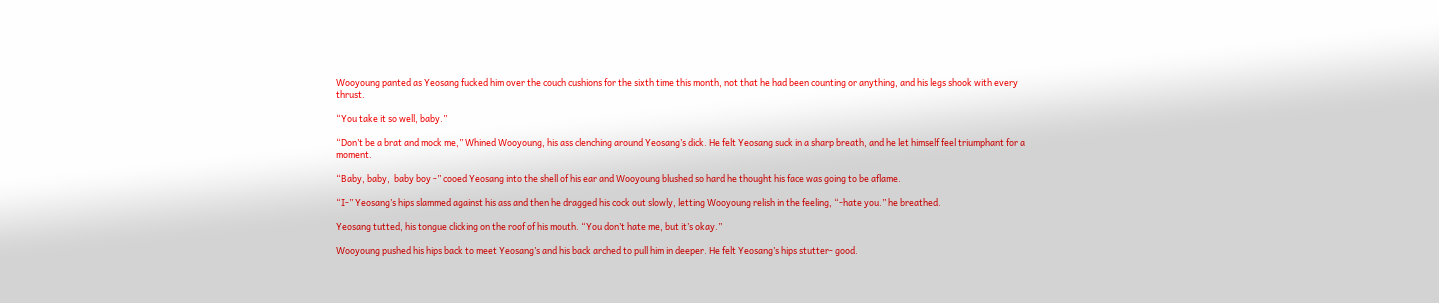Wooyoung panted as Yeosang fucked him over the couch cushions for the sixth time this month, not that he had been counting or anything, and his legs shook with every thrust.

“You take it so well, baby.”

“Don’t be a brat and mock me,” Whined Wooyoung, his ass clenching around Yeosang’s dick. He felt Yeosang suck in a sharp breath, and he let himself feel triumphant for a moment.

“Baby, baby,  baby boy -” cooed Yeosang into the shell of his ear and Wooyoung blushed so hard he thought his face was going to be aflame.

“I-” Yeosang’s hips slammed against his ass and then he dragged his cock out slowly, letting Wooyoung relish in the feeling, “-hate you.” he breathed.

Yeosang tutted, his tongue clicking on the roof of his mouth. “You don’t hate me, but it’s okay.”

Wooyoung pushed his hips back to meet Yeosang’s and his back arched to pull him in deeper. He felt Yeosang’s hips stutter- good.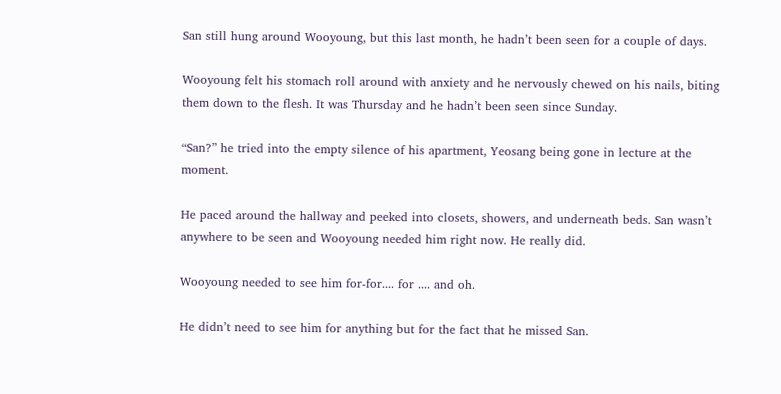San still hung around Wooyoung, but this last month, he hadn’t been seen for a couple of days.

Wooyoung felt his stomach roll around with anxiety and he nervously chewed on his nails, biting them down to the flesh. It was Thursday and he hadn’t been seen since Sunday.

“San?” he tried into the empty silence of his apartment, Yeosang being gone in lecture at the moment.

He paced around the hallway and peeked into closets, showers, and underneath beds. San wasn’t anywhere to be seen and Wooyoung needed him right now. He really did.

Wooyoung needed to see him for-for.... for .... and oh.

He didn’t need to see him for anything but for the fact that he missed San.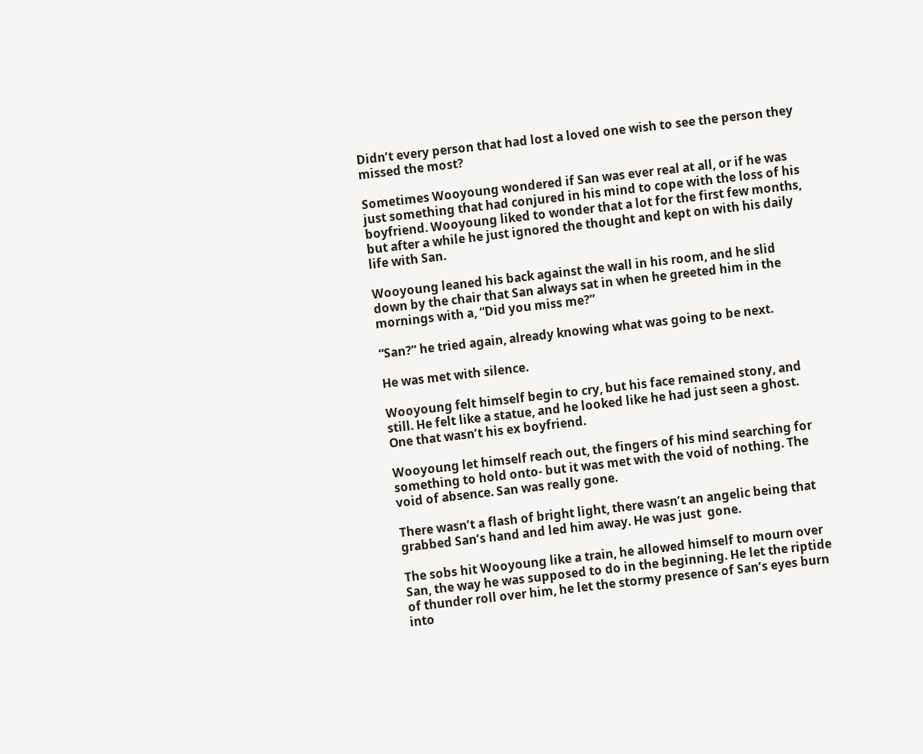Didn’t every person that had lost a loved one wish to see the person they missed the most?

Sometimes Wooyoung wondered if San was ever real at all, or if he was just something that had conjured in his mind to cope with the loss of his boyfriend. Wooyoung liked to wonder that a lot for the first few months, but after a while he just ignored the thought and kept on with his daily life with San.

Wooyoung leaned his back against the wall in his room, and he slid down by the chair that San always sat in when he greeted him in the mornings with a, “Did you miss me?”

“San?” he tried again, already knowing what was going to be next.

He was met with silence.

Wooyoung felt himself begin to cry, but his face remained stony, and still. He felt like a statue, and he looked like he had just seen a ghost. One that wasn’t his ex boyfriend.

Wooyoung let himself reach out, the fingers of his mind searching for something to hold onto- but it was met with the void of nothing. The void of absence. San was really gone.

There wasn’t a flash of bright light, there wasn’t an angelic being that grabbed San’s hand and led him away. He was just  gone.

The sobs hit Wooyoung like a train, he allowed himself to mourn over San, the way he was supposed to do in the beginning. He let the riptide of thunder roll over him, he let the stormy presence of San’s eyes burn into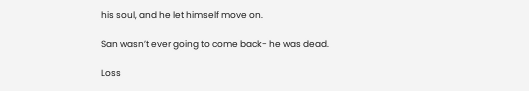his soul, and he let himself move on.

San wasn’t ever going to come back- he was dead.

Loss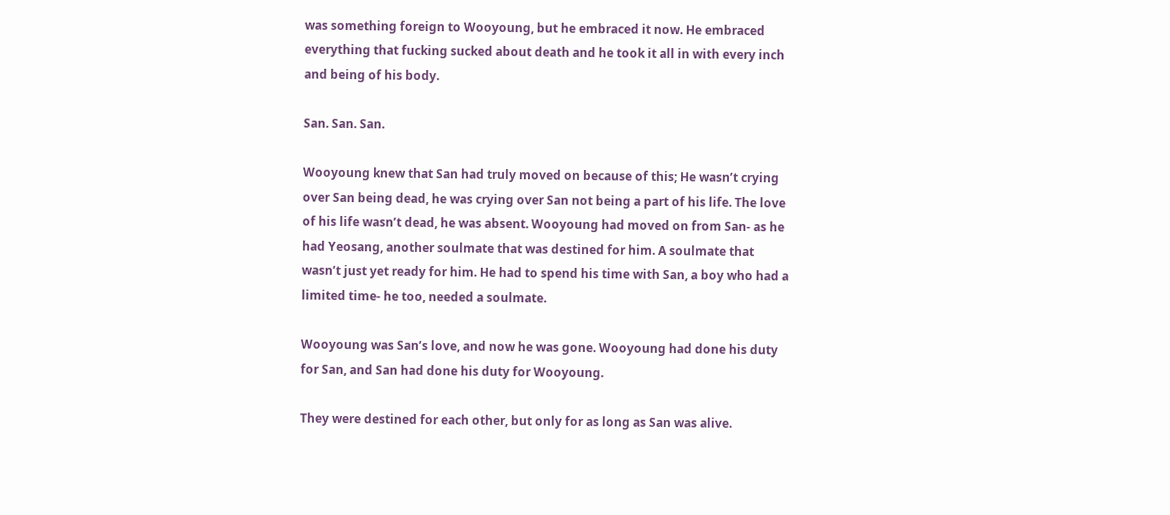was something foreign to Wooyoung, but he embraced it now. He embraced everything that fucking sucked about death and he took it all in with every inch and being of his body.

San. San. San.

Wooyoung knew that San had truly moved on because of this; He wasn’t crying over San being dead, he was crying over San not being a part of his life. The love of his life wasn’t dead, he was absent. Wooyoung had moved on from San- as he had Yeosang, another soulmate that was destined for him. A soulmate that wasn’t just yet ready for him. He had to spend his time with San, a boy who had a limited time- he too, needed a soulmate.

Wooyoung was San’s love, and now he was gone. Wooyoung had done his duty for San, and San had done his duty for Wooyoung.

They were destined for each other, but only for as long as San was alive.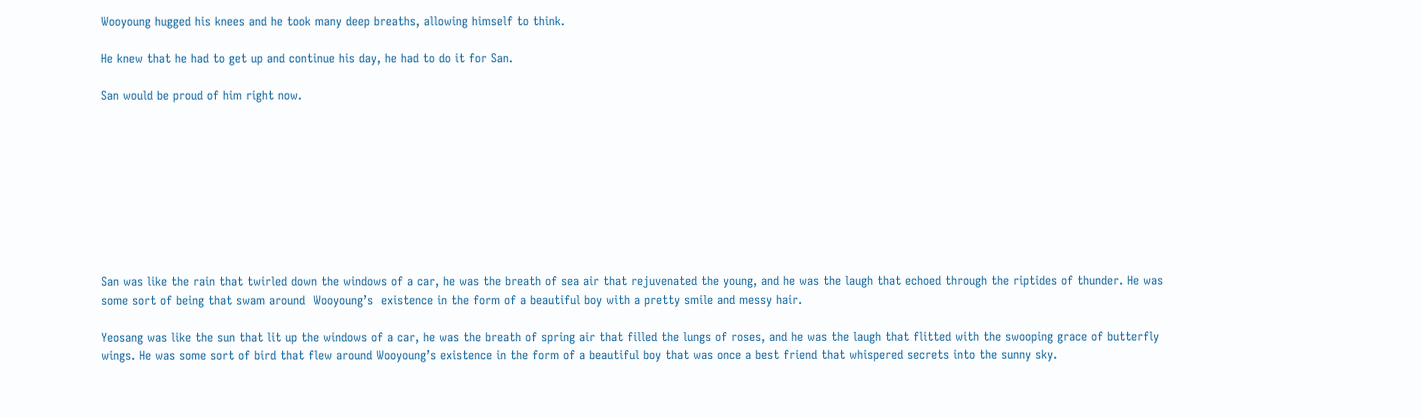Wooyoung hugged his knees and he took many deep breaths, allowing himself to think.

He knew that he had to get up and continue his day, he had to do it for San.

San would be proud of him right now.









San was like the rain that twirled down the windows of a car, he was the breath of sea air that rejuvenated the young, and he was the laugh that echoed through the riptides of thunder. He was some sort of being that swam around  Wooyoung’s  existence in the form of a beautiful boy with a pretty smile and messy hair.

Yeosang was like the sun that lit up the windows of a car, he was the breath of spring air that filled the lungs of roses, and he was the laugh that flitted with the swooping grace of butterfly wings. He was some sort of bird that flew around Wooyoung’s existence in the form of a beautiful boy that was once a best friend that whispered secrets into the sunny sky.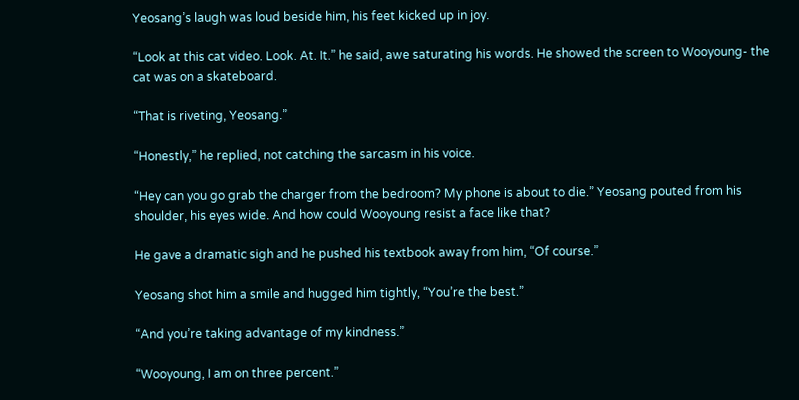Yeosang’s laugh was loud beside him, his feet kicked up in joy.

“Look at this cat video. Look. At. It.” he said, awe saturating his words. He showed the screen to Wooyoung- the cat was on a skateboard.

“That is riveting, Yeosang.”

“Honestly,” he replied, not catching the sarcasm in his voice.

“Hey can you go grab the charger from the bedroom? My phone is about to die.” Yeosang pouted from his shoulder, his eyes wide. And how could Wooyoung resist a face like that?

He gave a dramatic sigh and he pushed his textbook away from him, “Of course.”

Yeosang shot him a smile and hugged him tightly, “You’re the best.”

“And you’re taking advantage of my kindness.”

“Wooyoung, I am on three percent.”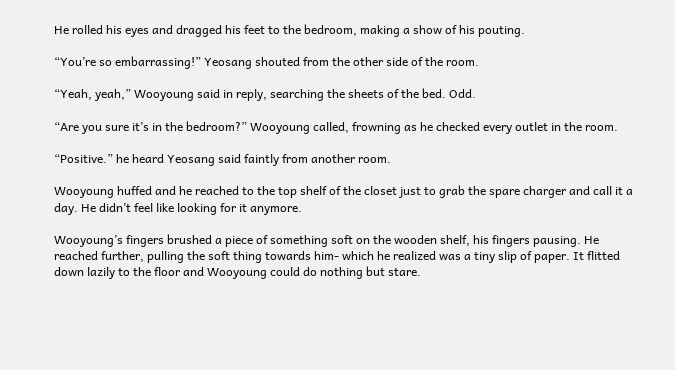He rolled his eyes and dragged his feet to the bedroom, making a show of his pouting.

“You’re so embarrassing!” Yeosang shouted from the other side of the room.

“Yeah, yeah,” Wooyoung said in reply, searching the sheets of the bed. Odd.

“Are you sure it’s in the bedroom?” Wooyoung called, frowning as he checked every outlet in the room.

“Positive.” he heard Yeosang said faintly from another room.

Wooyoung huffed and he reached to the top shelf of the closet just to grab the spare charger and call it a day. He didn’t feel like looking for it anymore.

Wooyoung’s fingers brushed a piece of something soft on the wooden shelf, his fingers pausing. He reached further, pulling the soft thing towards him- which he realized was a tiny slip of paper. It flitted down lazily to the floor and Wooyoung could do nothing but stare.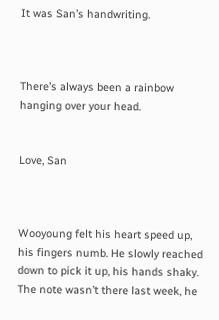It was San’s handwriting.



There’s always been a rainbow hanging over your head.


Love, San



Wooyoung felt his heart speed up, his fingers numb. He slowly reached down to pick it up, his hands shaky. The note wasn’t there last week, he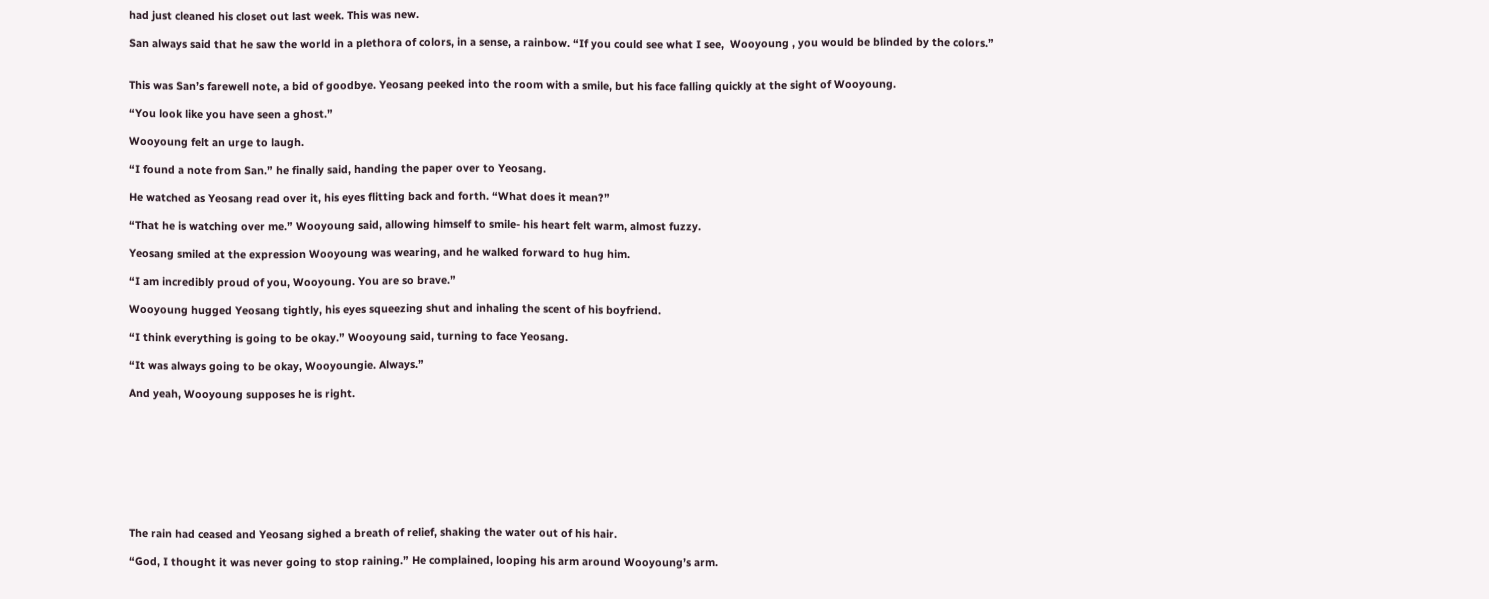had just cleaned his closet out last week. This was new.

San always said that he saw the world in a plethora of colors, in a sense, a rainbow. “If you could see what I see,  Wooyoung , you would be blinded by the colors.”


This was San’s farewell note, a bid of goodbye. Yeosang peeked into the room with a smile, but his face falling quickly at the sight of Wooyoung.

“You look like you have seen a ghost.”

Wooyoung felt an urge to laugh.

“I found a note from San.” he finally said, handing the paper over to Yeosang.

He watched as Yeosang read over it, his eyes flitting back and forth. “What does it mean?”

“That he is watching over me.” Wooyoung said, allowing himself to smile- his heart felt warm, almost fuzzy.

Yeosang smiled at the expression Wooyoung was wearing, and he walked forward to hug him.

“I am incredibly proud of you, Wooyoung. You are so brave.”

Wooyoung hugged Yeosang tightly, his eyes squeezing shut and inhaling the scent of his boyfriend.

“I think everything is going to be okay.” Wooyoung said, turning to face Yeosang.

“It was always going to be okay, Wooyoungie. Always.”

And yeah, Wooyoung supposes he is right.









The rain had ceased and Yeosang sighed a breath of relief, shaking the water out of his hair.

“God, I thought it was never going to stop raining.” He complained, looping his arm around Wooyoung’s arm.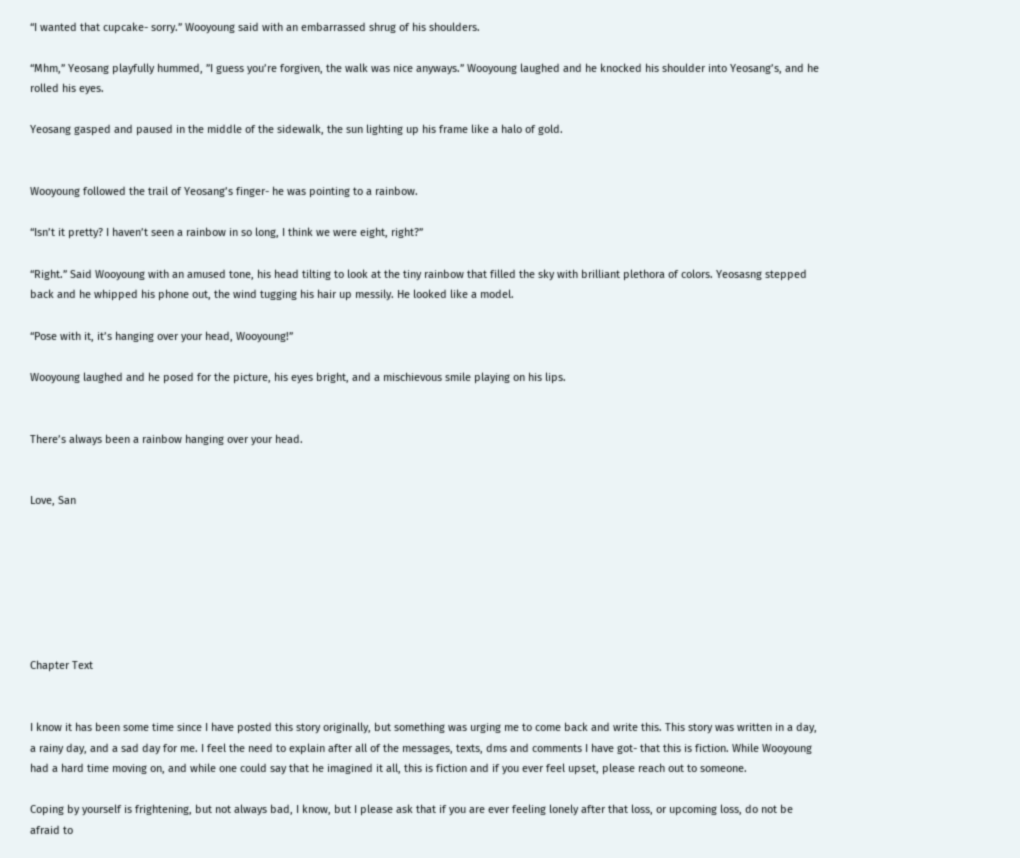“I wanted that cupcake- sorry.” Wooyoung said with an embarrassed shrug of his shoulders.

“Mhm,” Yeosang playfully hummed, ”I guess you’re forgiven, the walk was nice anyways.” Wooyoung laughed and he knocked his shoulder into Yeosang’s, and he rolled his eyes.

Yeosang gasped and paused in the middle of the sidewalk, the sun lighting up his frame like a halo of gold.


Wooyoung followed the trail of Yeosang’s finger- he was pointing to a rainbow.

“Isn’t it pretty? I haven’t seen a rainbow in so long, I think we were eight, right?”

“Right.” Said Wooyoung with an amused tone, his head tilting to look at the tiny rainbow that filled the sky with brilliant plethora of colors. Yeosasng stepped back and he whipped his phone out, the wind tugging his hair up messily. He looked like a model.

“Pose with it, it’s hanging over your head, Wooyoung!”

Wooyoung laughed and he posed for the picture, his eyes bright, and a mischievous smile playing on his lips.


There’s always been a rainbow hanging over your head.


Love, San







Chapter Text


I know it has been some time since I have posted this story originally, but something was urging me to come back and write this. This story was written in a day, a rainy day, and a sad day for me. I feel the need to explain after all of the messages, texts, dms and comments I have got- that this is fiction. While Wooyoung had a hard time moving on, and while one could say that he imagined it all, this is fiction and if you ever feel upset, please reach out to someone.

Coping by yourself is frightening, but not always bad, I know, but I please ask that if you are ever feeling lonely after that loss, or upcoming loss, do not be afraid to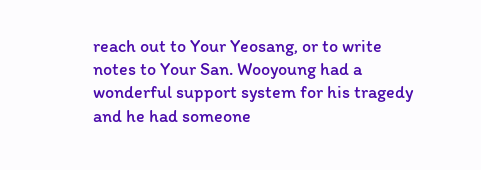reach out to Your Yeosang, or to write notes to Your San. Wooyoung had a wonderful support system for his tragedy and he had someone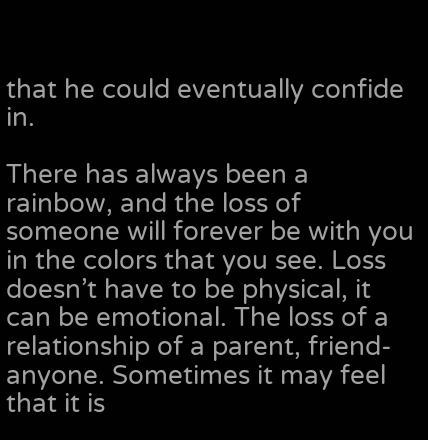that he could eventually confide in.

There has always been a rainbow, and the loss of someone will forever be with you in the colors that you see. Loss doesn’t have to be physical, it can be emotional. The loss of a relationship of a parent, friend- anyone. Sometimes it may feel that it is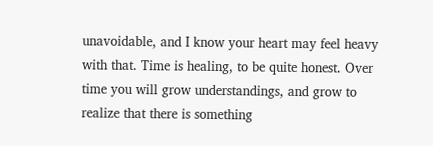unavoidable, and I know your heart may feel heavy with that. Time is healing, to be quite honest. Over time you will grow understandings, and grow to realize that there is something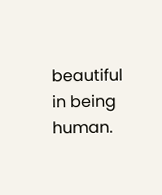beautiful in being human.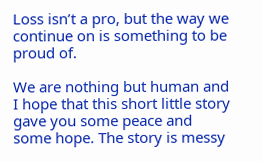Loss isn’t a pro, but the way we continue on is something to be proud of.

We are nothing but human and I hope that this short little story gave you some peace and some hope. The story is messy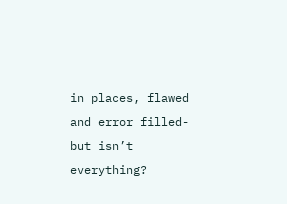in places, flawed and error filled- but isn’t everything?